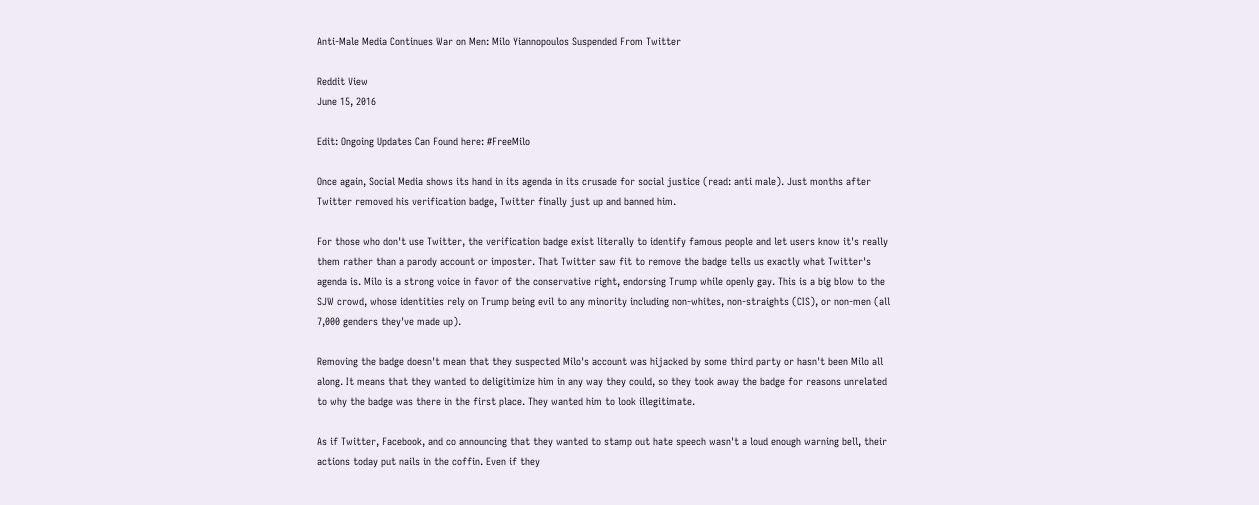Anti-Male Media Continues War on Men: Milo Yiannopoulos Suspended From Twitter

Reddit View
June 15, 2016

Edit: Ongoing Updates Can Found here: #FreeMilo

Once again, Social Media shows its hand in its agenda in its crusade for social justice (read: anti male). Just months after Twitter removed his verification badge, Twitter finally just up and banned him.

For those who don't use Twitter, the verification badge exist literally to identify famous people and let users know it's really them rather than a parody account or imposter. That Twitter saw fit to remove the badge tells us exactly what Twitter's agenda is. Milo is a strong voice in favor of the conservative right, endorsing Trump while openly gay. This is a big blow to the SJW crowd, whose identities rely on Trump being evil to any minority including non-whites, non-straights (CIS), or non-men (all 7,000 genders they've made up).

Removing the badge doesn't mean that they suspected Milo's account was hijacked by some third party or hasn't been Milo all along. It means that they wanted to deligitimize him in any way they could, so they took away the badge for reasons unrelated to why the badge was there in the first place. They wanted him to look illegitimate.

As if Twitter, Facebook, and co announcing that they wanted to stamp out hate speech wasn't a loud enough warning bell, their actions today put nails in the coffin. Even if they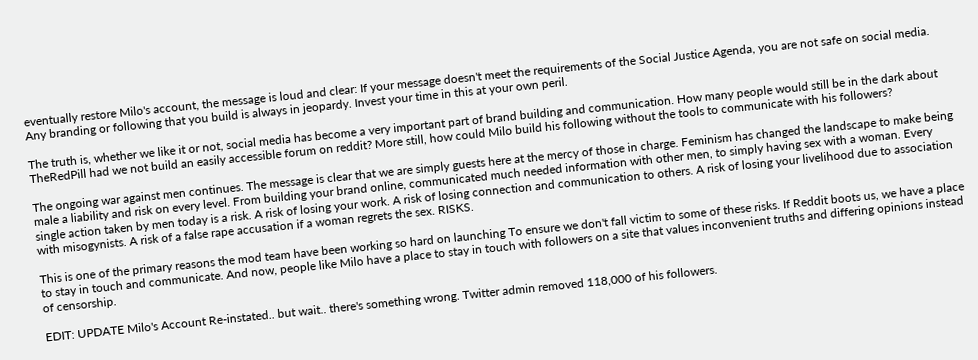eventually restore Milo's account, the message is loud and clear: If your message doesn't meet the requirements of the Social Justice Agenda, you are not safe on social media. Any branding or following that you build is always in jeopardy. Invest your time in this at your own peril.

The truth is, whether we like it or not, social media has become a very important part of brand building and communication. How many people would still be in the dark about TheRedPill had we not build an easily accessible forum on reddit? More still, how could Milo build his following without the tools to communicate with his followers?

The ongoing war against men continues. The message is clear that we are simply guests here at the mercy of those in charge. Feminism has changed the landscape to make being male a liability and risk on every level. From building your brand online, communicated much needed information with other men, to simply having sex with a woman. Every single action taken by men today is a risk. A risk of losing your work. A risk of losing connection and communication to others. A risk of losing your livelihood due to association with misogynists. A risk of a false rape accusation if a woman regrets the sex. RISKS.

This is one of the primary reasons the mod team have been working so hard on launching To ensure we don't fall victim to some of these risks. If Reddit boots us, we have a place to stay in touch and communicate. And now, people like Milo have a place to stay in touch with followers on a site that values inconvenient truths and differing opinions instead of censorship.

EDIT: UPDATE Milo's Account Re-instated.. but wait.. there's something wrong. Twitter admin removed 118,000 of his followers.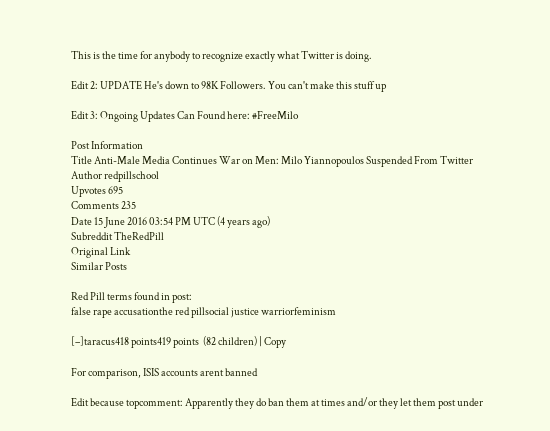This is the time for anybody to recognize exactly what Twitter is doing.

Edit 2: UPDATE He's down to 98K Followers. You can't make this stuff up

Edit 3: Ongoing Updates Can Found here: #FreeMilo

Post Information
Title Anti-Male Media Continues War on Men: Milo Yiannopoulos Suspended From Twitter
Author redpillschool
Upvotes 695
Comments 235
Date 15 June 2016 03:54 PM UTC (4 years ago)
Subreddit TheRedPill
Original Link
Similar Posts

Red Pill terms found in post:
false rape accusationthe red pillsocial justice warriorfeminism

[–]taracus418 points419 points  (82 children) | Copy

For comparison, ISIS accounts arent banned

Edit because topcomment: Apparently they do ban them at times and/or they let them post under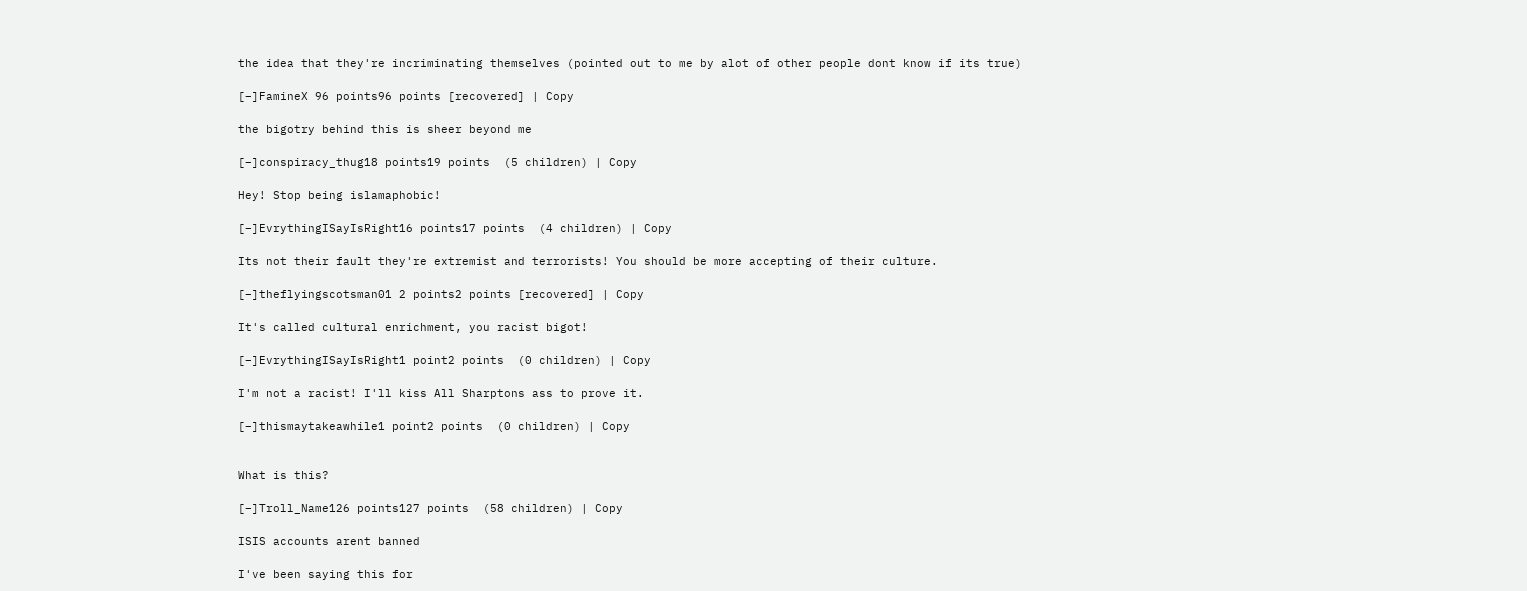the idea that they're incriminating themselves (pointed out to me by alot of other people dont know if its true)

[–]FamineX 96 points96 points [recovered] | Copy

the bigotry behind this is sheer beyond me

[–]conspiracy_thug18 points19 points  (5 children) | Copy

Hey! Stop being islamaphobic!

[–]EvrythingISayIsRight16 points17 points  (4 children) | Copy

Its not their fault they're extremist and terrorists! You should be more accepting of their culture.

[–]theflyingscotsman01 2 points2 points [recovered] | Copy

It's called cultural enrichment, you racist bigot!

[–]EvrythingISayIsRight1 point2 points  (0 children) | Copy

I'm not a racist! I'll kiss All Sharptons ass to prove it.

[–]thismaytakeawhile1 point2 points  (0 children) | Copy


What is this?

[–]Troll_Name126 points127 points  (58 children) | Copy

ISIS accounts arent banned

I've been saying this for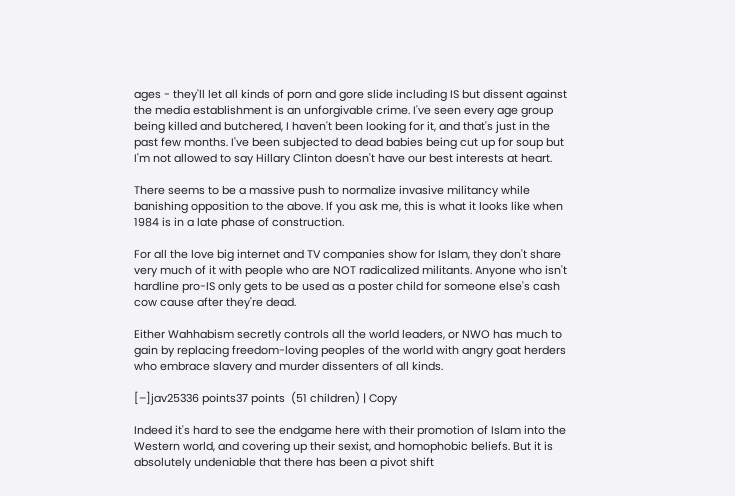ages - they'll let all kinds of porn and gore slide including IS but dissent against the media establishment is an unforgivable crime. I've seen every age group being killed and butchered, I haven't been looking for it, and that's just in the past few months. I've been subjected to dead babies being cut up for soup but I'm not allowed to say Hillary Clinton doesn't have our best interests at heart.

There seems to be a massive push to normalize invasive militancy while banishing opposition to the above. If you ask me, this is what it looks like when 1984 is in a late phase of construction.

For all the love big internet and TV companies show for Islam, they don't share very much of it with people who are NOT radicalized militants. Anyone who isn't hardline pro-IS only gets to be used as a poster child for someone else's cash cow cause after they're dead.

Either Wahhabism secretly controls all the world leaders, or NWO has much to gain by replacing freedom-loving peoples of the world with angry goat herders who embrace slavery and murder dissenters of all kinds.

[–]jav25336 points37 points  (51 children) | Copy

Indeed it's hard to see the endgame here with their promotion of Islam into the Western world, and covering up their sexist, and homophobic beliefs. But it is absolutely undeniable that there has been a pivot shift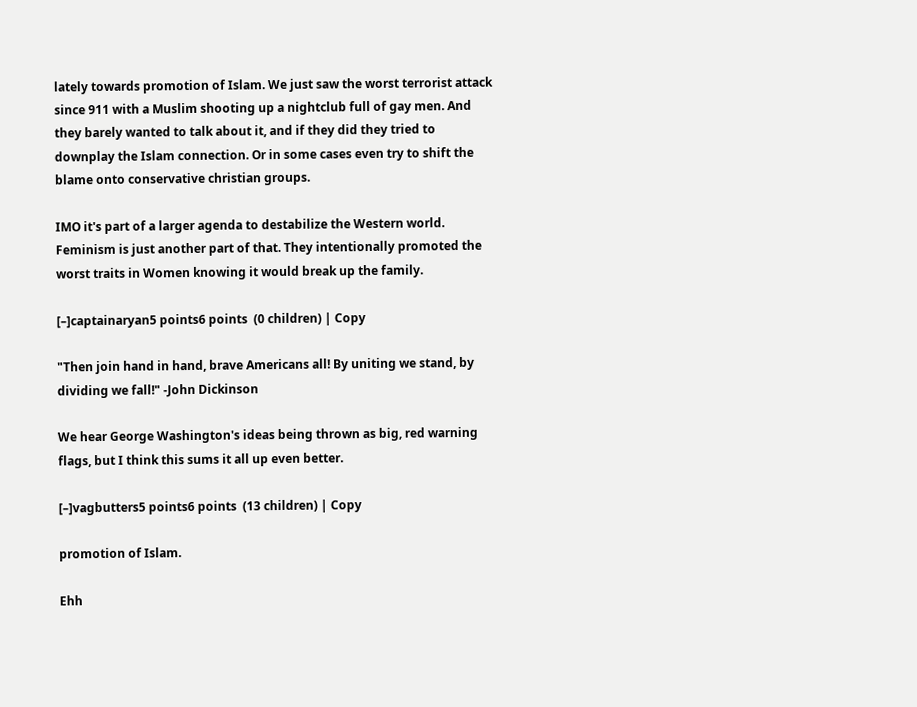lately towards promotion of Islam. We just saw the worst terrorist attack since 911 with a Muslim shooting up a nightclub full of gay men. And they barely wanted to talk about it, and if they did they tried to downplay the Islam connection. Or in some cases even try to shift the blame onto conservative christian groups.

IMO it's part of a larger agenda to destabilize the Western world. Feminism is just another part of that. They intentionally promoted the worst traits in Women knowing it would break up the family.

[–]captainaryan5 points6 points  (0 children) | Copy

"Then join hand in hand, brave Americans all! By uniting we stand, by dividing we fall!" -John Dickinson

We hear George Washington's ideas being thrown as big, red warning flags, but I think this sums it all up even better.

[–]vagbutters5 points6 points  (13 children) | Copy

promotion of Islam.

Ehh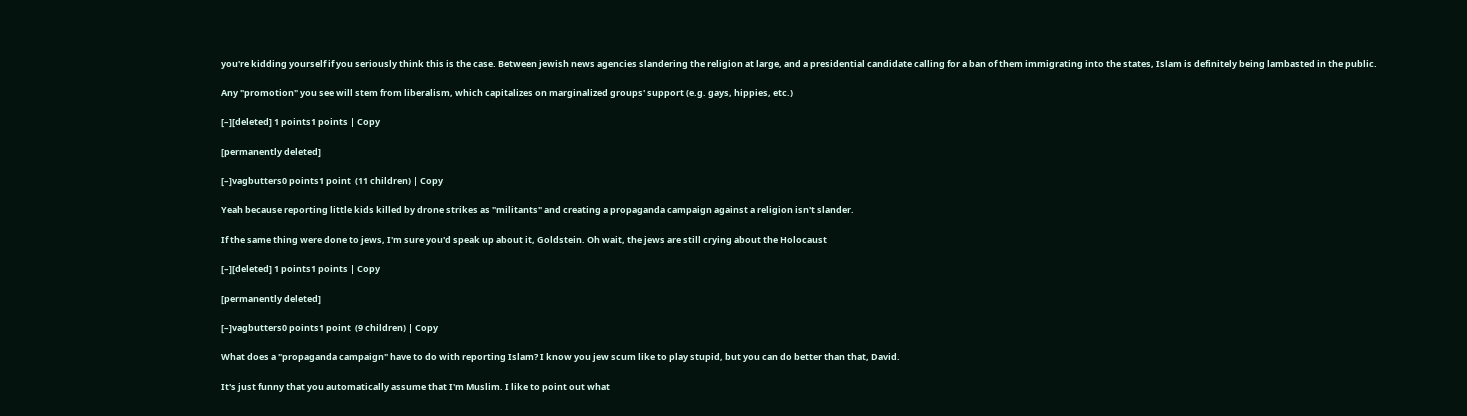you're kidding yourself if you seriously think this is the case. Between jewish news agencies slandering the religion at large, and a presidential candidate calling for a ban of them immigrating into the states, Islam is definitely being lambasted in the public.

Any "promotion" you see will stem from liberalism, which capitalizes on marginalized groups' support (e.g. gays, hippies, etc.)

[–][deleted] 1 points1 points | Copy

[permanently deleted]

[–]vagbutters0 points1 point  (11 children) | Copy

Yeah because reporting little kids killed by drone strikes as "militants" and creating a propaganda campaign against a religion isn't slander.

If the same thing were done to jews, I'm sure you'd speak up about it, Goldstein. Oh wait, the jews are still crying about the Holocaust

[–][deleted] 1 points1 points | Copy

[permanently deleted]

[–]vagbutters0 points1 point  (9 children) | Copy

What does a "propaganda campaign" have to do with reporting Islam? I know you jew scum like to play stupid, but you can do better than that, David.

It's just funny that you automatically assume that I'm Muslim. I like to point out what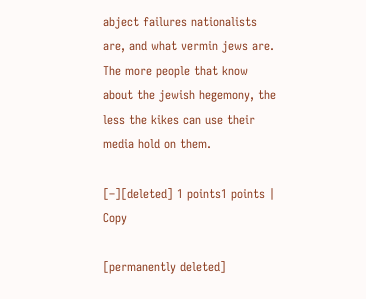abject failures nationalists are, and what vermin jews are. The more people that know about the jewish hegemony, the less the kikes can use their media hold on them.

[–][deleted] 1 points1 points | Copy

[permanently deleted]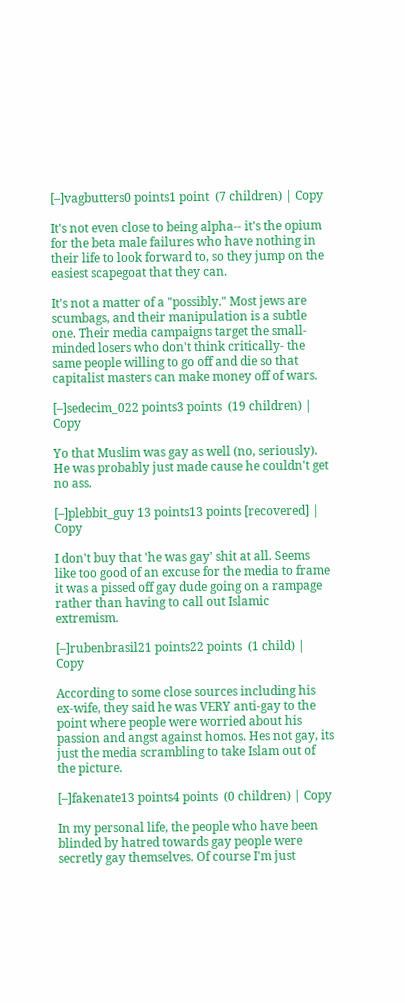[–]vagbutters0 points1 point  (7 children) | Copy

It's not even close to being alpha-- it's the opium for the beta male failures who have nothing in their life to look forward to, so they jump on the easiest scapegoat that they can.

It's not a matter of a "possibly." Most jews are scumbags, and their manipulation is a subtle one. Their media campaigns target the small-minded losers who don't think critically- the same people willing to go off and die so that capitalist masters can make money off of wars.

[–]sedecim_022 points3 points  (19 children) | Copy

Yo that Muslim was gay as well (no, seriously). He was probably just made cause he couldn't get no ass.

[–]plebbit_guy 13 points13 points [recovered] | Copy

I don't buy that 'he was gay' shit at all. Seems like too good of an excuse for the media to frame it was a pissed off gay dude going on a rampage rather than having to call out Islamic extremism.

[–]rubenbrasil21 points22 points  (1 child) | Copy

According to some close sources including his ex-wife, they said he was VERY anti-gay to the point where people were worried about his passion and angst against homos. Hes not gay, its just the media scrambling to take Islam out of the picture.

[–]fakenate13 points4 points  (0 children) | Copy

In my personal life, the people who have been blinded by hatred towards gay people were secretly gay themselves. Of course I'm just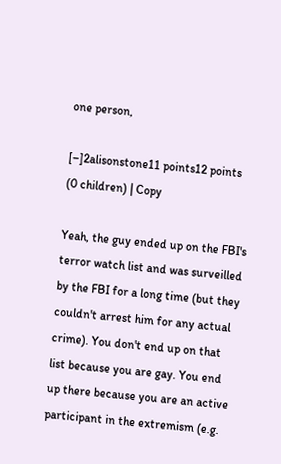one person,

[–]2alisonstone11 points12 points  (0 children) | Copy

Yeah, the guy ended up on the FBI's terror watch list and was surveilled by the FBI for a long time (but they couldn't arrest him for any actual crime). You don't end up on that list because you are gay. You end up there because you are an active participant in the extremism (e.g.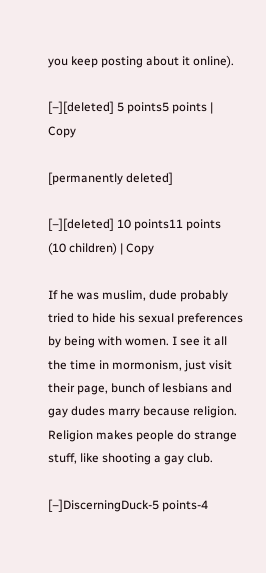you keep posting about it online).

[–][deleted] 5 points5 points | Copy

[permanently deleted]

[–][deleted] 10 points11 points  (10 children) | Copy

If he was muslim, dude probably tried to hide his sexual preferences by being with women. I see it all the time in mormonism, just visit their page, bunch of lesbians and gay dudes marry because religion. Religion makes people do strange stuff, like shooting a gay club.

[–]DiscerningDuck-5 points-4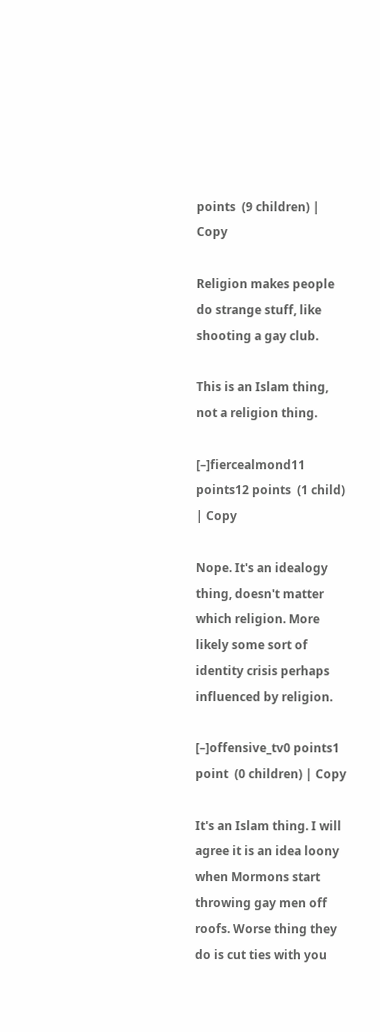points  (9 children) | Copy

Religion makes people do strange stuff, like shooting a gay club.

This is an Islam thing, not a religion thing.

[–]fiercealmond11 points12 points  (1 child) | Copy

Nope. It's an idealogy thing, doesn't matter which religion. More likely some sort of identity crisis perhaps influenced by religion.

[–]offensive_tv0 points1 point  (0 children) | Copy

It's an Islam thing. I will agree it is an idea loony when Mormons start throwing gay men off roofs. Worse thing they do is cut ties with you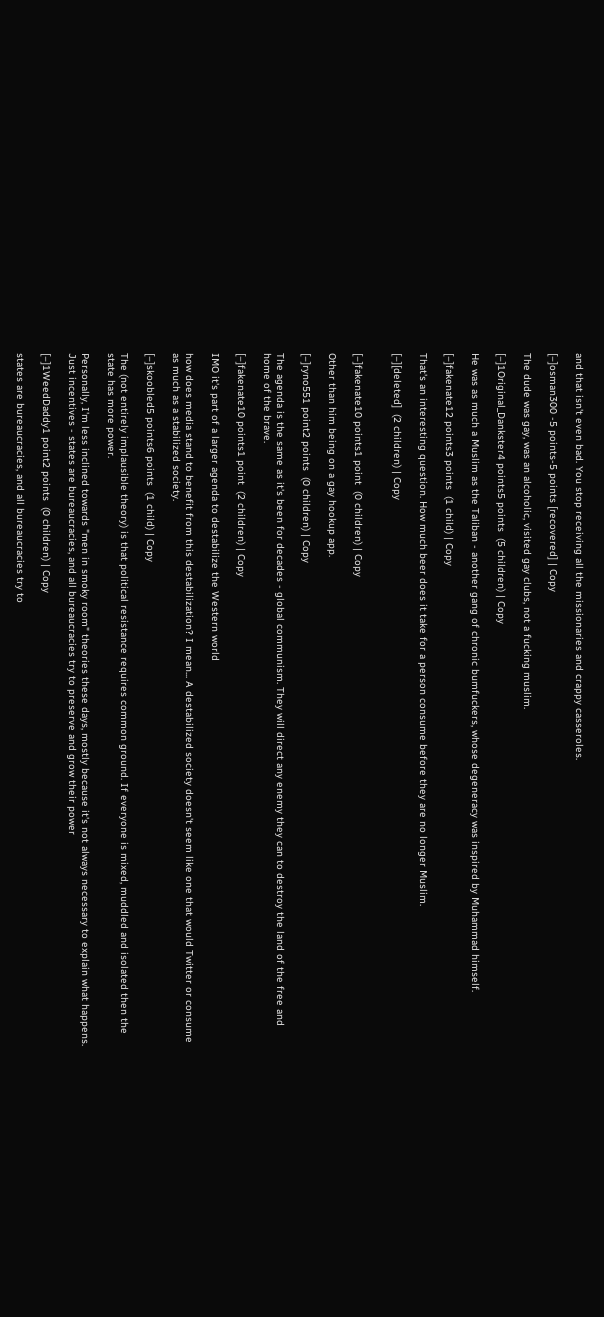and that isn't even bad. You stop receiving all the missionaries and crappy casseroles.

[–]osman300 -5 points-5 points [recovered] | Copy

The dude was gay, was an alcoholic, visited gay clubs, not a fucking muslim.

[–]1Original_Dankster4 points5 points  (5 children) | Copy

He was as much a Muslim as the Taliban - another gang of chronic bumfuckers, whose degeneracy was inspired by Muhammad himself.

[–]fakenate12 points3 points  (1 child) | Copy

That's an interesting question. How much beer does it take for a person consume before they are no longer Muslim.

[–][deleted]  (2 children) | Copy


[–]fakenate10 points1 point  (0 children) | Copy

Other than him being on a gay hookup app.

[–]ryno551 point2 points  (0 children) | Copy

The agenda is the same as it's been for decades - global communism. They will direct any enemy they can to destroy the land of the free and home of the brave.

[–]fakenate10 points1 point  (2 children) | Copy

IMO it's part of a larger agenda to destabilize the Western world

how does media stand to benefit from this destabilization? I mean... A destabilized society doesn't seem like one that would Twitter or consume as much as a stabilized society.

[–]skoobled5 points6 points  (1 child) | Copy

The (not entirely implausible theory) is that political resistance requires common ground. If everyone is mixed, muddled and isolated then the state has more power.

Personally, I'm less inclined towards "men in smoky room" theories these days, mostly because it's not always necessary to explain what happens. Just incentives - states are bureaucracies, and all bureaucracies try to preserve and grow their power

[–]1WeedDaddy1 point2 points  (0 children) | Copy

states are bureaucracies, and all bureaucracies try to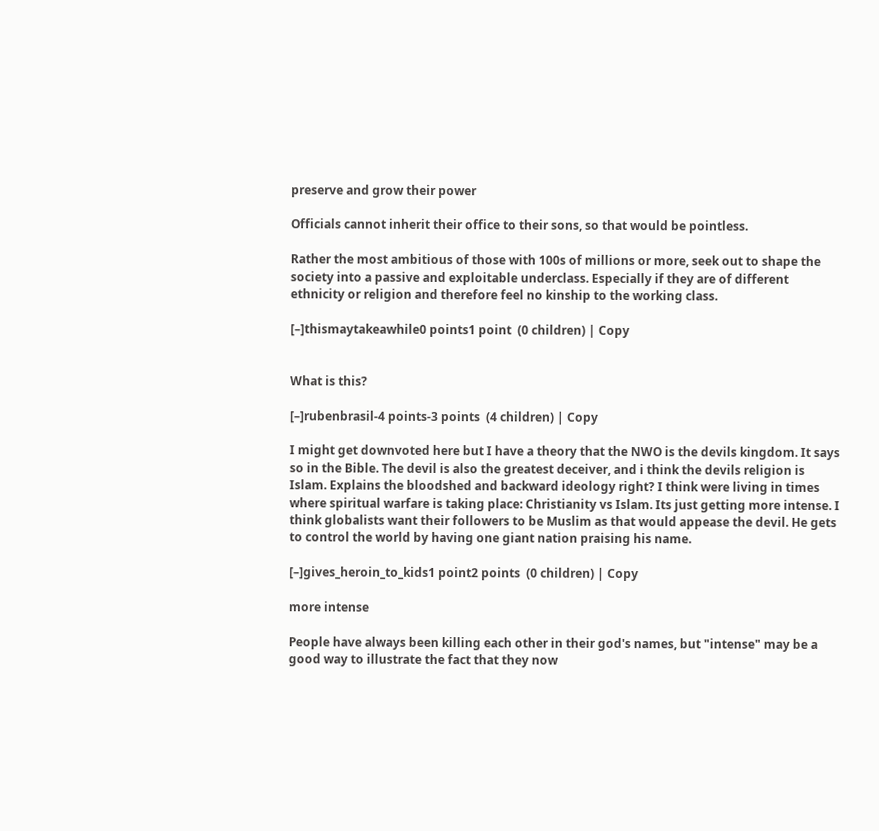preserve and grow their power

Officials cannot inherit their office to their sons, so that would be pointless.

Rather the most ambitious of those with 100s of millions or more, seek out to shape the society into a passive and exploitable underclass. Especially if they are of different ethnicity or religion and therefore feel no kinship to the working class.

[–]thismaytakeawhile0 points1 point  (0 children) | Copy


What is this?

[–]rubenbrasil-4 points-3 points  (4 children) | Copy

I might get downvoted here but I have a theory that the NWO is the devils kingdom. It says so in the Bible. The devil is also the greatest deceiver, and i think the devils religion is Islam. Explains the bloodshed and backward ideology right? I think were living in times where spiritual warfare is taking place: Christianity vs Islam. Its just getting more intense. I think globalists want their followers to be Muslim as that would appease the devil. He gets to control the world by having one giant nation praising his name.

[–]gives_heroin_to_kids1 point2 points  (0 children) | Copy

more intense

People have always been killing each other in their god's names, but "intense" may be a good way to illustrate the fact that they now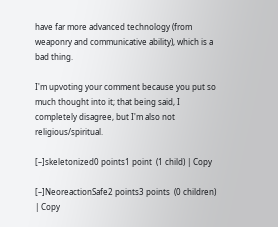have far more advanced technology (from weaponry and communicative ability), which is a bad thing.

I'm upvoting your comment because you put so much thought into it; that being said, I completely disagree, but I'm also not religious/spiritual.

[–]skeletonized0 points1 point  (1 child) | Copy

[–]NeoreactionSafe2 points3 points  (0 children) | Copy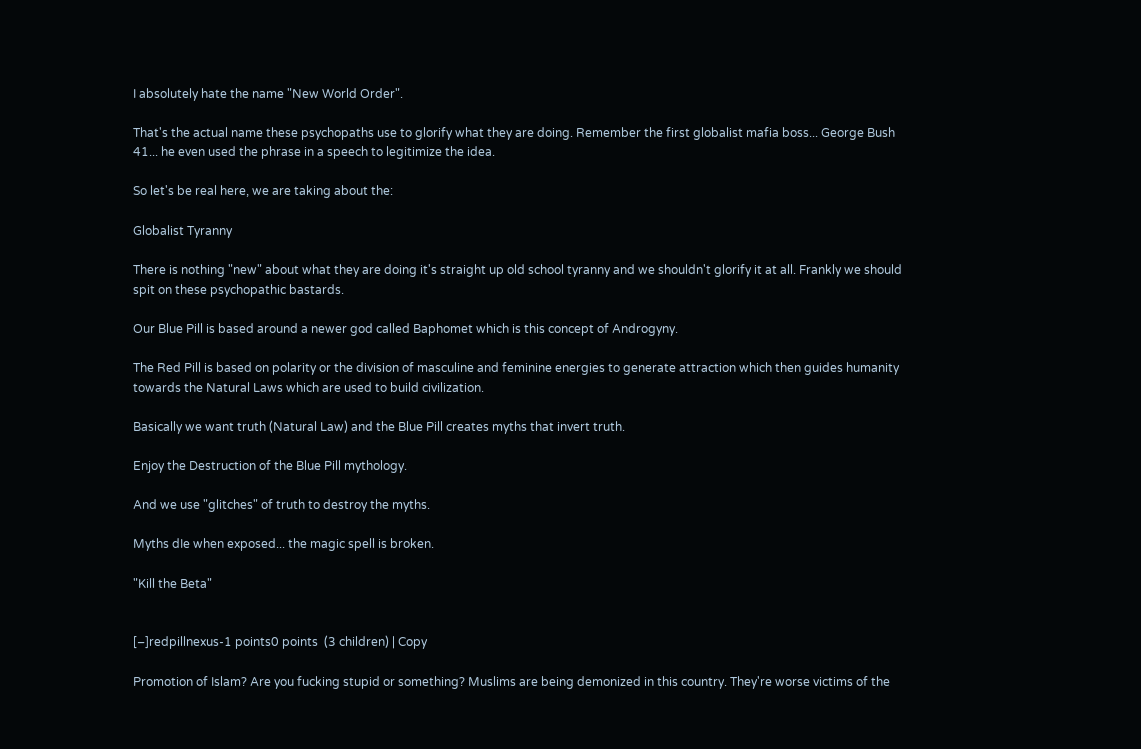I absolutely hate the name "New World Order".

That's the actual name these psychopaths use to glorify what they are doing. Remember the first globalist mafia boss... George Bush 41... he even used the phrase in a speech to legitimize the idea.

So let's be real here, we are taking about the:

Globalist Tyranny

There is nothing "new" about what they are doing it's straight up old school tyranny and we shouldn't glorify it at all. Frankly we should spit on these psychopathic bastards.

Our Blue Pill is based around a newer god called Baphomet which is this concept of Androgyny.

The Red Pill is based on polarity or the division of masculine and feminine energies to generate attraction which then guides humanity towards the Natural Laws which are used to build civilization.

Basically we want truth (Natural Law) and the Blue Pill creates myths that invert truth.

Enjoy the Destruction of the Blue Pill mythology.

And we use "glitches" of truth to destroy the myths.

Myths dIe when exposed... the magic spell is broken.

"Kill the Beta"


[–]redpillnexus-1 points0 points  (3 children) | Copy

Promotion of Islam? Are you fucking stupid or something? Muslims are being demonized in this country. They're worse victims of the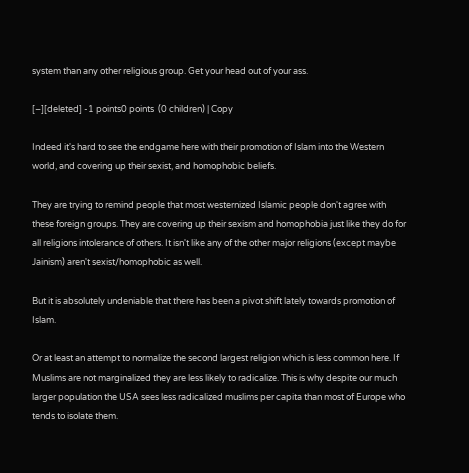system than any other religious group. Get your head out of your ass.

[–][deleted] -1 points0 points  (0 children) | Copy

Indeed it's hard to see the endgame here with their promotion of Islam into the Western world, and covering up their sexist, and homophobic beliefs.

They are trying to remind people that most westernized Islamic people don't agree with these foreign groups. They are covering up their sexism and homophobia just like they do for all religions intolerance of others. It isn't like any of the other major religions (except maybe Jainism) aren't sexist/homophobic as well.

But it is absolutely undeniable that there has been a pivot shift lately towards promotion of Islam.

Or at least an attempt to normalize the second largest religion which is less common here. If Muslims are not marginalized they are less likely to radicalize. This is why despite our much larger population the USA sees less radicalized muslims per capita than most of Europe who tends to isolate them.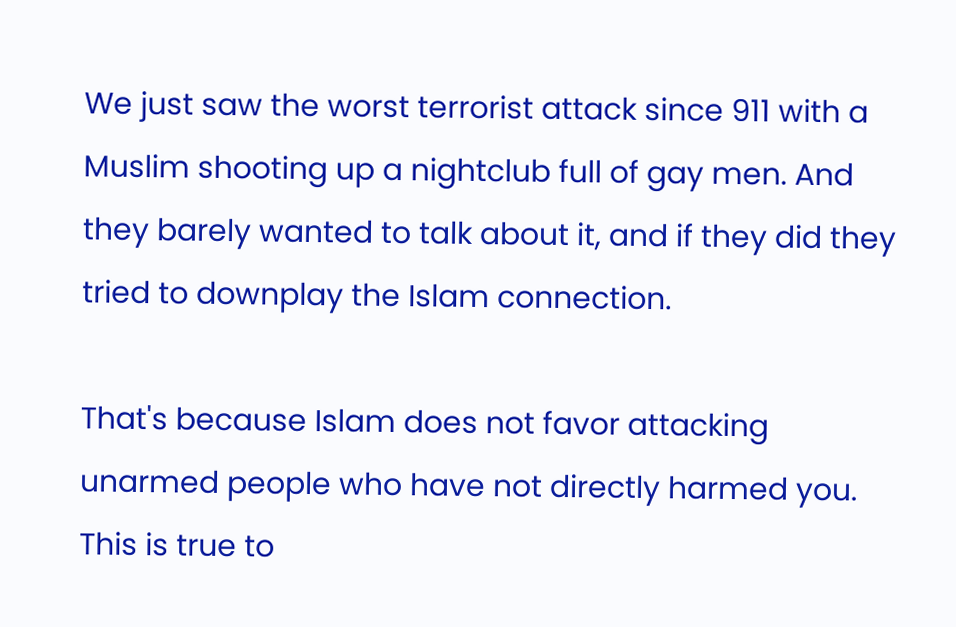We just saw the worst terrorist attack since 911 with a Muslim shooting up a nightclub full of gay men. And they barely wanted to talk about it, and if they did they tried to downplay the Islam connection.

That's because Islam does not favor attacking unarmed people who have not directly harmed you. This is true to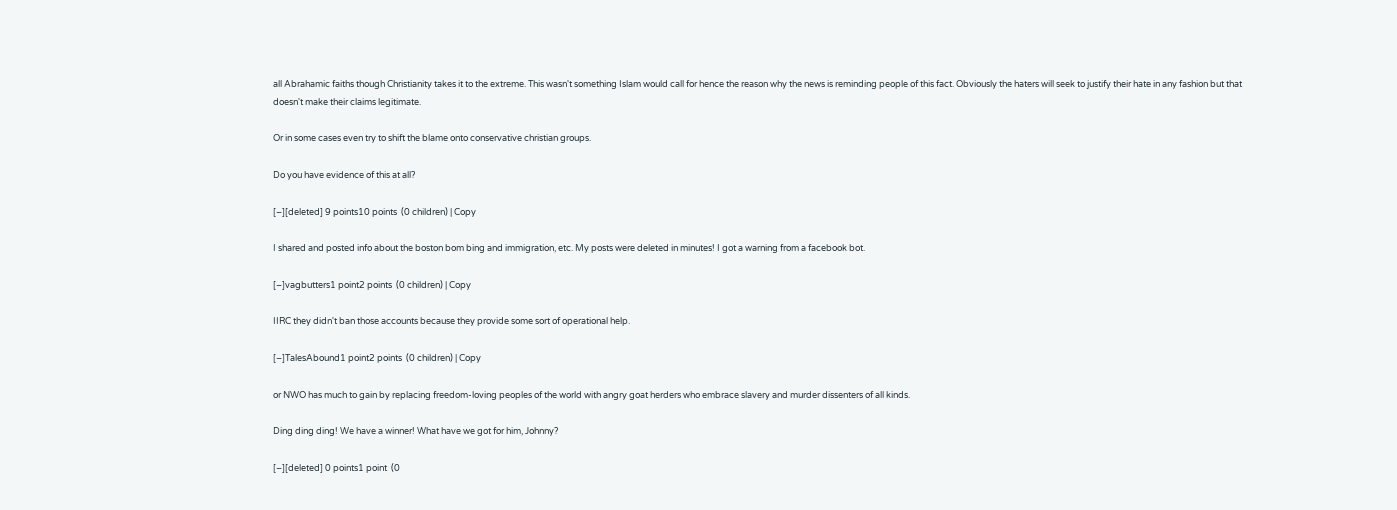all Abrahamic faiths though Christianity takes it to the extreme. This wasn't something Islam would call for hence the reason why the news is reminding people of this fact. Obviously the haters will seek to justify their hate in any fashion but that doesn't make their claims legitimate.

Or in some cases even try to shift the blame onto conservative christian groups.

Do you have evidence of this at all?

[–][deleted] 9 points10 points  (0 children) | Copy

I shared and posted info about the boston bom bing and immigration, etc. My posts were deleted in minutes! I got a warning from a facebook bot.

[–]vagbutters1 point2 points  (0 children) | Copy

IIRC they didn't ban those accounts because they provide some sort of operational help.

[–]TalesAbound1 point2 points  (0 children) | Copy

or NWO has much to gain by replacing freedom-loving peoples of the world with angry goat herders who embrace slavery and murder dissenters of all kinds.

Ding ding ding! We have a winner! What have we got for him, Johnny?

[–][deleted] 0 points1 point  (0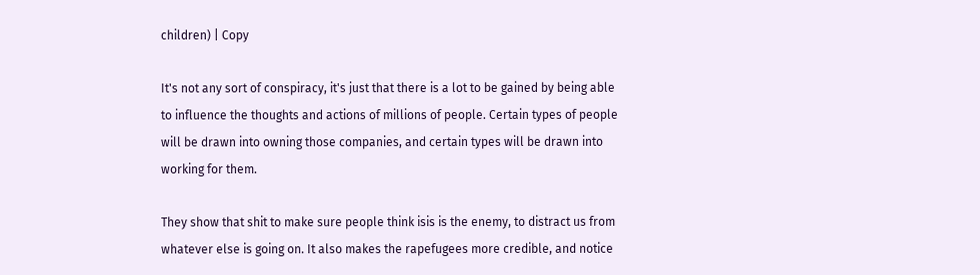children) | Copy

It's not any sort of conspiracy, it's just that there is a lot to be gained by being able to influence the thoughts and actions of millions of people. Certain types of people will be drawn into owning those companies, and certain types will be drawn into working for them.

They show that shit to make sure people think isis is the enemy, to distract us from whatever else is going on. It also makes the rapefugees more credible, and notice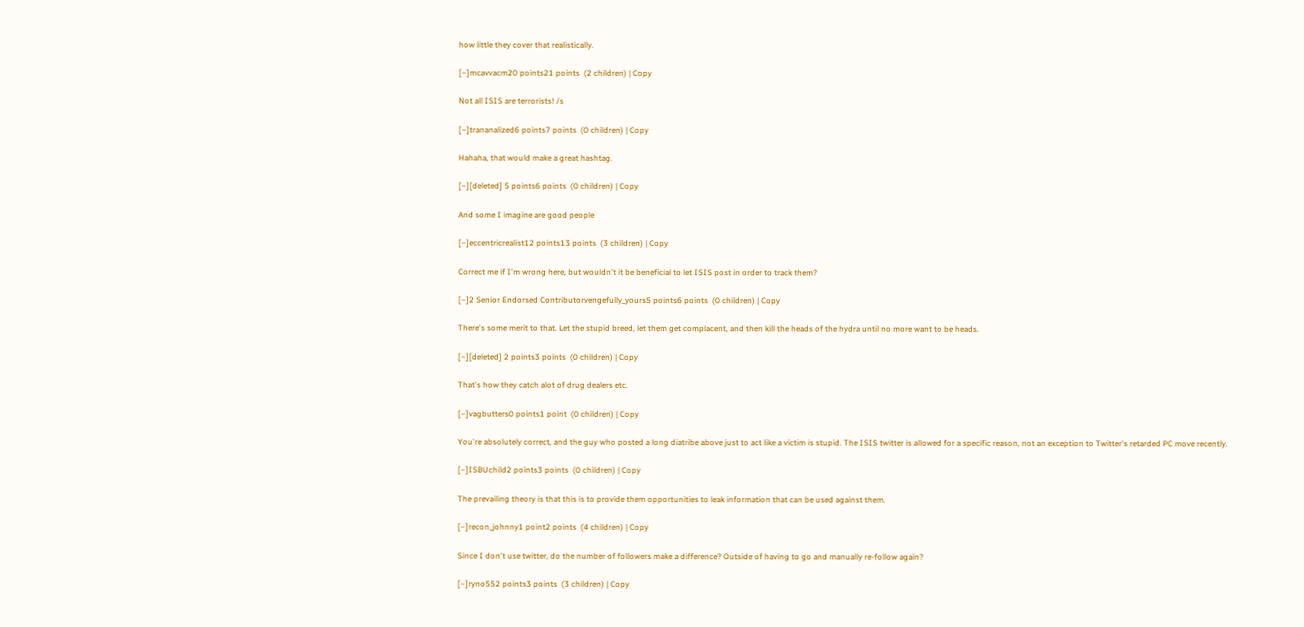how little they cover that realistically.

[–]mcavvacm20 points21 points  (2 children) | Copy

Not all ISIS are terrorists! /s

[–]trananalized6 points7 points  (0 children) | Copy

Hahaha, that would make a great hashtag.

[–][deleted] 5 points6 points  (0 children) | Copy

And some I imagine are good people

[–]eccentricrealist12 points13 points  (3 children) | Copy

Correct me if I'm wrong here, but wouldn't it be beneficial to let ISIS post in order to track them?

[–]2 Senior Endorsed Contributorvengefully_yours5 points6 points  (0 children) | Copy

There's some merit to that. Let the stupid breed, let them get complacent, and then kill the heads of the hydra until no more want to be heads.

[–][deleted] 2 points3 points  (0 children) | Copy

That's how they catch alot of drug dealers etc.

[–]vagbutters0 points1 point  (0 children) | Copy

You're absolutely correct, and the guy who posted a long diatribe above just to act like a victim is stupid. The ISIS twitter is allowed for a specific reason, not an exception to Twitter's retarded PC move recently.

[–]ISBUchild2 points3 points  (0 children) | Copy

The prevailing theory is that this is to provide them opportunities to leak information that can be used against them.

[–]recon_johnny1 point2 points  (4 children) | Copy

Since I don't use twitter, do the number of followers make a difference? Outside of having to go and manually re-follow again?

[–]ryno552 points3 points  (3 children) | Copy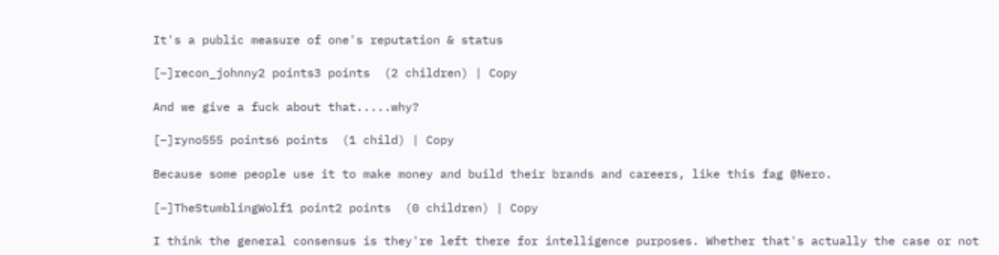It's a public measure of one's reputation & status

[–]recon_johnny2 points3 points  (2 children) | Copy

And we give a fuck about that.....why?

[–]ryno555 points6 points  (1 child) | Copy

Because some people use it to make money and build their brands and careers, like this fag @Nero.

[–]TheStumblingWolf1 point2 points  (0 children) | Copy

I think the general consensus is they're left there for intelligence purposes. Whether that's actually the case or not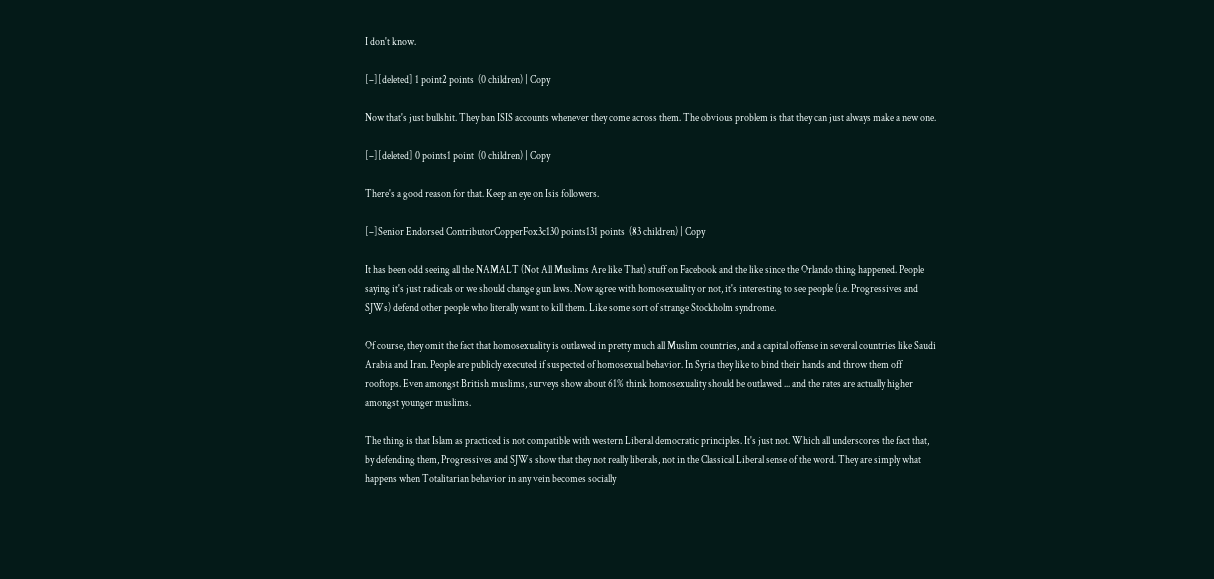I don't know.

[–][deleted] 1 point2 points  (0 children) | Copy

Now that's just bullshit. They ban ISIS accounts whenever they come across them. The obvious problem is that they can just always make a new one.

[–][deleted] 0 points1 point  (0 children) | Copy

There's a good reason for that. Keep an eye on Isis followers.

[–]Senior Endorsed ContributorCopperFox3c130 points131 points  (83 children) | Copy

It has been odd seeing all the NAMALT (Not All Muslims Are like That) stuff on Facebook and the like since the Orlando thing happened. People saying it's just radicals or we should change gun laws. Now agree with homosexuality or not, it's interesting to see people (i.e. Progressives and SJWs) defend other people who literally want to kill them. Like some sort of strange Stockholm syndrome.

Of course, they omit the fact that homosexuality is outlawed in pretty much all Muslim countries, and a capital offense in several countries like Saudi Arabia and Iran. People are publicly executed if suspected of homosexual behavior. In Syria they like to bind their hands and throw them off rooftops. Even amongst British muslims, surveys show about 61% think homosexuality should be outlawed ... and the rates are actually higher amongst younger muslims.

The thing is that Islam as practiced is not compatible with western Liberal democratic principles. It's just not. Which all underscores the fact that, by defending them, Progressives and SJWs show that they not really liberals, not in the Classical Liberal sense of the word. They are simply what happens when Totalitarian behavior in any vein becomes socially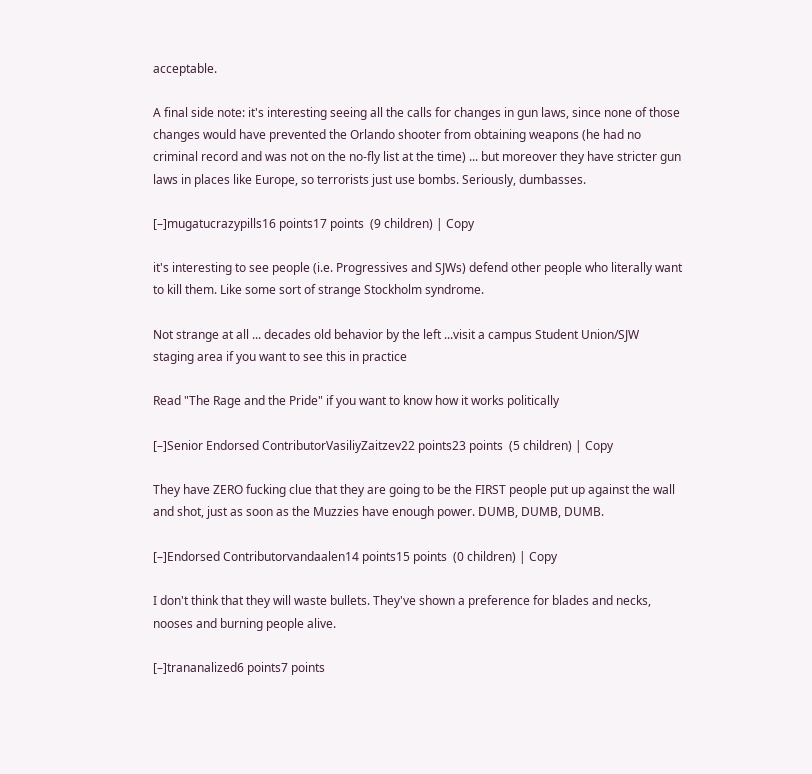acceptable.

A final side note: it's interesting seeing all the calls for changes in gun laws, since none of those changes would have prevented the Orlando shooter from obtaining weapons (he had no criminal record and was not on the no-fly list at the time) ... but moreover they have stricter gun laws in places like Europe, so terrorists just use bombs. Seriously, dumbasses.

[–]mugatucrazypills16 points17 points  (9 children) | Copy

it's interesting to see people (i.e. Progressives and SJWs) defend other people who literally want to kill them. Like some sort of strange Stockholm syndrome.

Not strange at all ... decades old behavior by the left ...visit a campus Student Union/SJW staging area if you want to see this in practice

Read "The Rage and the Pride" if you want to know how it works politically

[–]Senior Endorsed ContributorVasiliyZaitzev22 points23 points  (5 children) | Copy

They have ZERO fucking clue that they are going to be the FIRST people put up against the wall and shot, just as soon as the Muzzies have enough power. DUMB, DUMB, DUMB.

[–]Endorsed Contributorvandaalen14 points15 points  (0 children) | Copy

I don't think that they will waste bullets. They've shown a preference for blades and necks, nooses and burning people alive.

[–]trananalized6 points7 points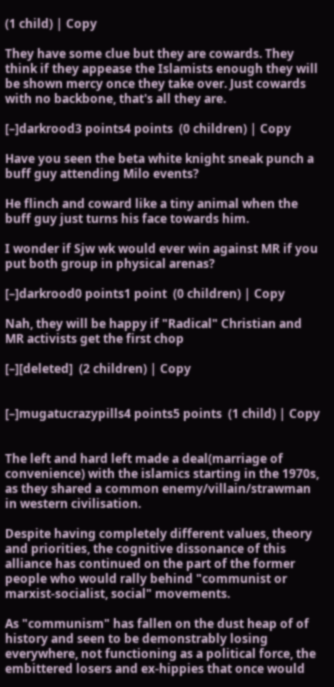(1 child) | Copy

They have some clue but they are cowards. They think if they appease the Islamists enough they will be shown mercy once they take over. Just cowards with no backbone, that's all they are.

[–]darkrood3 points4 points  (0 children) | Copy

Have you seen the beta white knight sneak punch a buff guy attending Milo events?

He flinch and coward like a tiny animal when the buff guy just turns his face towards him.

I wonder if Sjw wk would ever win against MR if you put both group in physical arenas?

[–]darkrood0 points1 point  (0 children) | Copy

Nah, they will be happy if "Radical" Christian and MR activists get the first chop

[–][deleted]  (2 children) | Copy


[–]mugatucrazypills4 points5 points  (1 child) | Copy


The left and hard left made a deal(marriage of convenience) with the islamics starting in the 1970s, as they shared a common enemy/villain/strawman in western civilisation.

Despite having completely different values, theory and priorities, the cognitive dissonance of this alliance has continued on the part of the former people who would rally behind "communist or marxist-socialist, social" movements.

As "communism" has fallen on the dust heap of of history and seen to be demonstrably losing everywhere, not functioning as a political force, the embittered losers and ex-hippies that once would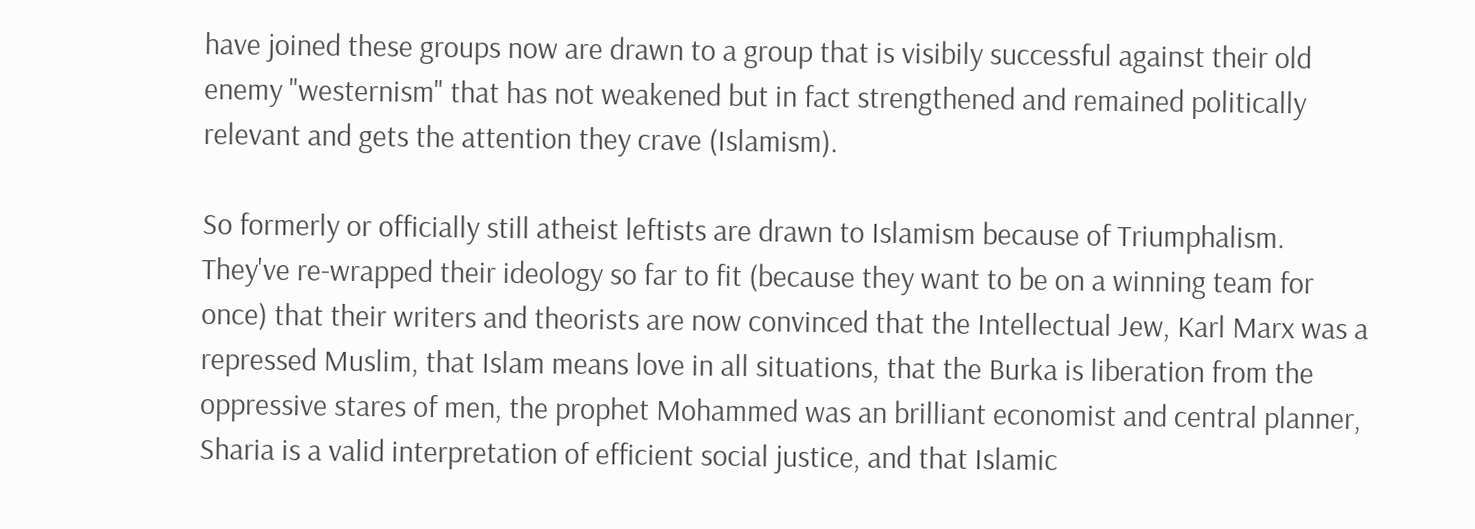have joined these groups now are drawn to a group that is visibily successful against their old enemy "westernism" that has not weakened but in fact strengthened and remained politically relevant and gets the attention they crave (Islamism).

So formerly or officially still atheist leftists are drawn to Islamism because of Triumphalism. They've re-wrapped their ideology so far to fit (because they want to be on a winning team for once) that their writers and theorists are now convinced that the Intellectual Jew, Karl Marx was a repressed Muslim, that Islam means love in all situations, that the Burka is liberation from the oppressive stares of men, the prophet Mohammed was an brilliant economist and central planner, Sharia is a valid interpretation of efficient social justice, and that Islamic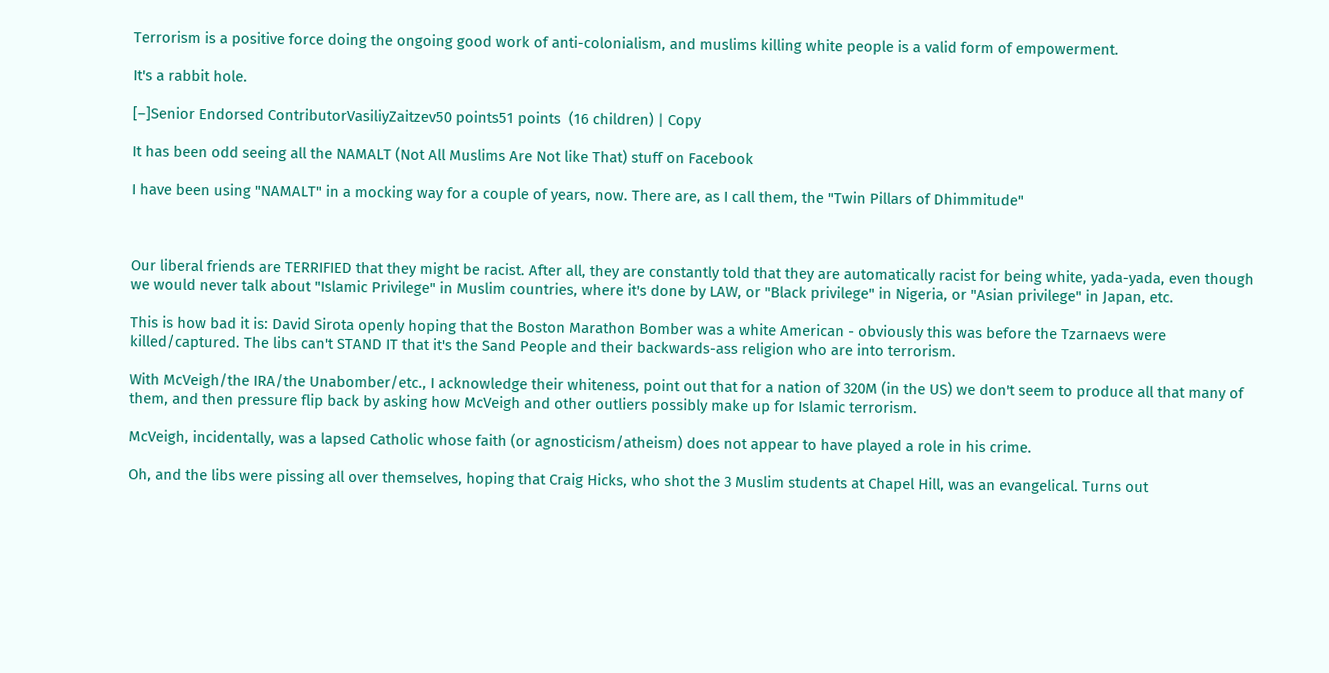Terrorism is a positive force doing the ongoing good work of anti-colonialism, and muslims killing white people is a valid form of empowerment.

It's a rabbit hole.

[–]Senior Endorsed ContributorVasiliyZaitzev50 points51 points  (16 children) | Copy

It has been odd seeing all the NAMALT (Not All Muslims Are Not like That) stuff on Facebook

I have been using "NAMALT" in a mocking way for a couple of years, now. There are, as I call them, the "Twin Pillars of Dhimmitude"



Our liberal friends are TERRIFIED that they might be racist. After all, they are constantly told that they are automatically racist for being white, yada-yada, even though we would never talk about "Islamic Privilege" in Muslim countries, where it's done by LAW, or "Black privilege" in Nigeria, or "Asian privilege" in Japan, etc.

This is how bad it is: David Sirota openly hoping that the Boston Marathon Bomber was a white American - obviously this was before the Tzarnaevs were killed/captured. The libs can't STAND IT that it's the Sand People and their backwards-ass religion who are into terrorism.

With McVeigh/the IRA/the Unabomber/etc., I acknowledge their whiteness, point out that for a nation of 320M (in the US) we don't seem to produce all that many of them, and then pressure flip back by asking how McVeigh and other outliers possibly make up for Islamic terrorism.

McVeigh, incidentally, was a lapsed Catholic whose faith (or agnosticism/atheism) does not appear to have played a role in his crime.

Oh, and the libs were pissing all over themselves, hoping that Craig Hicks, who shot the 3 Muslim students at Chapel Hill, was an evangelical. Turns out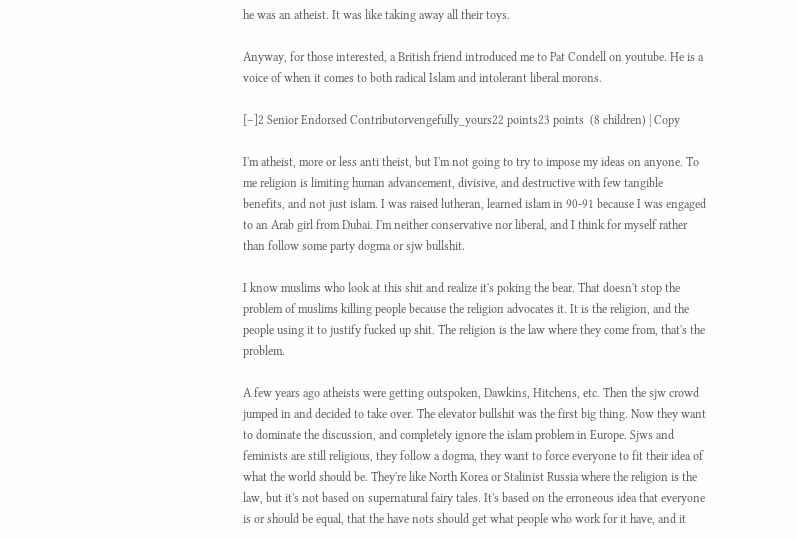he was an atheist. It was like taking away all their toys.

Anyway, for those interested, a British friend introduced me to Pat Condell on youtube. He is a voice of when it comes to both radical Islam and intolerant liberal morons.

[–]2 Senior Endorsed Contributorvengefully_yours22 points23 points  (8 children) | Copy

I'm atheist, more or less anti theist, but I'm not going to try to impose my ideas on anyone. To me religion is limiting human advancement, divisive, and destructive with few tangible benefits, and not just islam. I was raised lutheran, learned islam in 90-91 because I was engaged to an Arab girl from Dubai. I'm neither conservative nor liberal, and I think for myself rather than follow some party dogma or sjw bullshit.

I know muslims who look at this shit and realize it's poking the bear. That doesn't stop the problem of muslims killing people because the religion advocates it. It is the religion, and the people using it to justify fucked up shit. The religion is the law where they come from, that's the problem.

A few years ago atheists were getting outspoken, Dawkins, Hitchens, etc. Then the sjw crowd jumped in and decided to take over. The elevator bullshit was the first big thing. Now they want to dominate the discussion, and completely ignore the islam problem in Europe. Sjws and feminists are still religious, they follow a dogma, they want to force everyone to fit their idea of what the world should be. They're like North Korea or Stalinist Russia where the religion is the law, but it's not based on supernatural fairy tales. It's based on the erroneous idea that everyone is or should be equal, that the have nots should get what people who work for it have, and it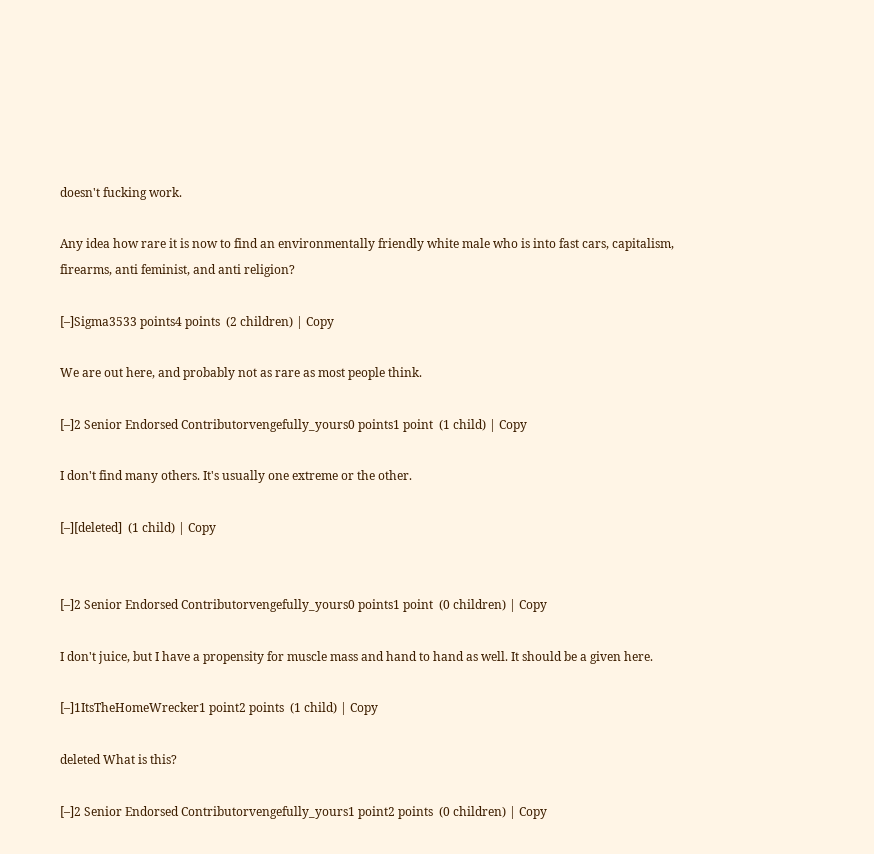doesn't fucking work.

Any idea how rare it is now to find an environmentally friendly white male who is into fast cars, capitalism, firearms, anti feminist, and anti religion?

[–]Sigma3533 points4 points  (2 children) | Copy

We are out here, and probably not as rare as most people think.

[–]2 Senior Endorsed Contributorvengefully_yours0 points1 point  (1 child) | Copy

I don't find many others. It's usually one extreme or the other.

[–][deleted]  (1 child) | Copy


[–]2 Senior Endorsed Contributorvengefully_yours0 points1 point  (0 children) | Copy

I don't juice, but I have a propensity for muscle mass and hand to hand as well. It should be a given here.

[–]1ItsTheHomeWrecker1 point2 points  (1 child) | Copy

deleted What is this?

[–]2 Senior Endorsed Contributorvengefully_yours1 point2 points  (0 children) | Copy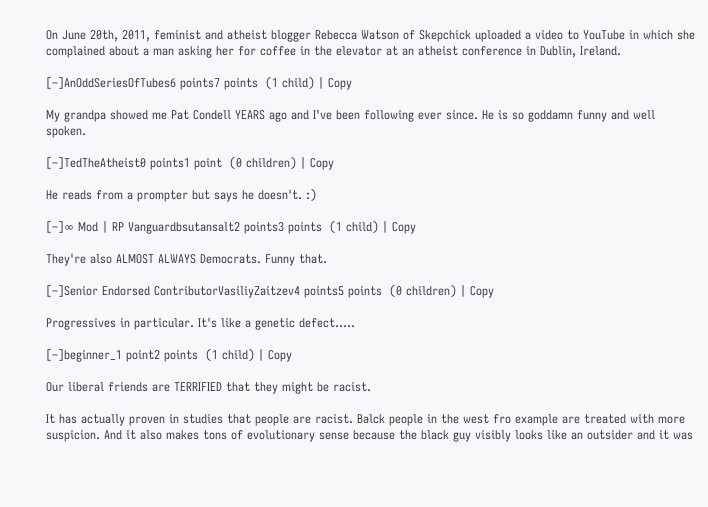On June 20th, 2011, feminist and atheist blogger Rebecca Watson of Skepchick uploaded a video to YouTube in which she complained about a man asking her for coffee in the elevator at an atheist conference in Dublin, Ireland.

[–]AnOddSeriesOfTubes6 points7 points  (1 child) | Copy

My grandpa showed me Pat Condell YEARS ago and I've been following ever since. He is so goddamn funny and well spoken.

[–]TedTheAtheist0 points1 point  (0 children) | Copy

He reads from a prompter but says he doesn't. :)

[–]∞ Mod | RP Vanguardbsutansalt2 points3 points  (1 child) | Copy

They're also ALMOST ALWAYS Democrats. Funny that.

[–]Senior Endorsed ContributorVasiliyZaitzev4 points5 points  (0 children) | Copy

Progressives in particular. It's like a genetic defect.....

[–]beginner_1 point2 points  (1 child) | Copy

Our liberal friends are TERRIFIED that they might be racist.

It has actually proven in studies that people are racist. Balck people in the west fro example are treated with more suspicion. And it also makes tons of evolutionary sense because the black guy visibly looks like an outsider and it was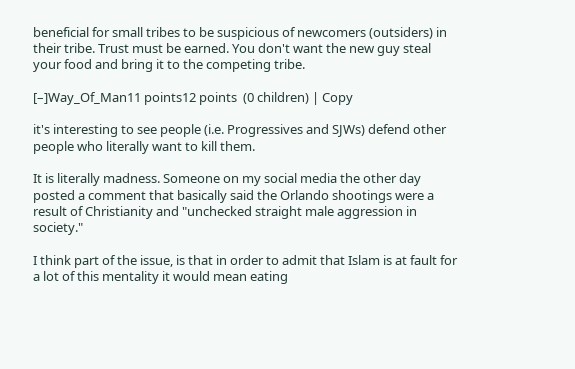beneficial for small tribes to be suspicious of newcomers (outsiders) in their tribe. Trust must be earned. You don't want the new guy steal your food and bring it to the competing tribe.

[–]Way_Of_Man11 points12 points  (0 children) | Copy

it's interesting to see people (i.e. Progressives and SJWs) defend other people who literally want to kill them.

It is literally madness. Someone on my social media the other day posted a comment that basically said the Orlando shootings were a result of Christianity and "unchecked straight male aggression in society."

I think part of the issue, is that in order to admit that Islam is at fault for a lot of this mentality it would mean eating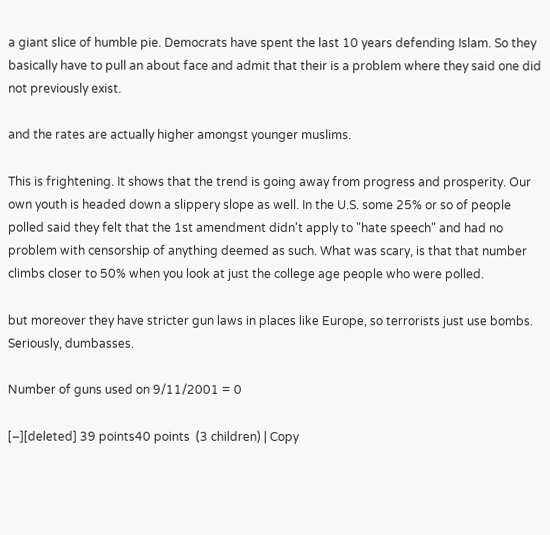a giant slice of humble pie. Democrats have spent the last 10 years defending Islam. So they basically have to pull an about face and admit that their is a problem where they said one did not previously exist.

and the rates are actually higher amongst younger muslims.

This is frightening. It shows that the trend is going away from progress and prosperity. Our own youth is headed down a slippery slope as well. In the U.S. some 25% or so of people polled said they felt that the 1st amendment didn't apply to "hate speech" and had no problem with censorship of anything deemed as such. What was scary, is that that number climbs closer to 50% when you look at just the college age people who were polled.

but moreover they have stricter gun laws in places like Europe, so terrorists just use bombs. Seriously, dumbasses.

Number of guns used on 9/11/2001 = 0

[–][deleted] 39 points40 points  (3 children) | Copy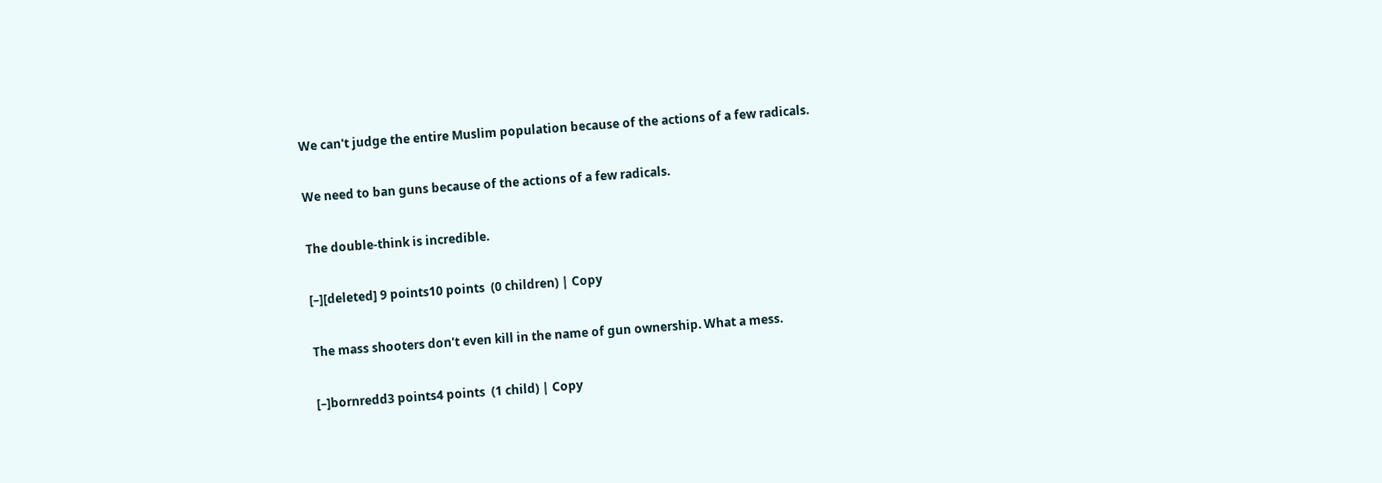We can't judge the entire Muslim population because of the actions of a few radicals.

We need to ban guns because of the actions of a few radicals.

The double-think is incredible.

[–][deleted] 9 points10 points  (0 children) | Copy

The mass shooters don't even kill in the name of gun ownership. What a mess.

[–]bornredd3 points4 points  (1 child) | Copy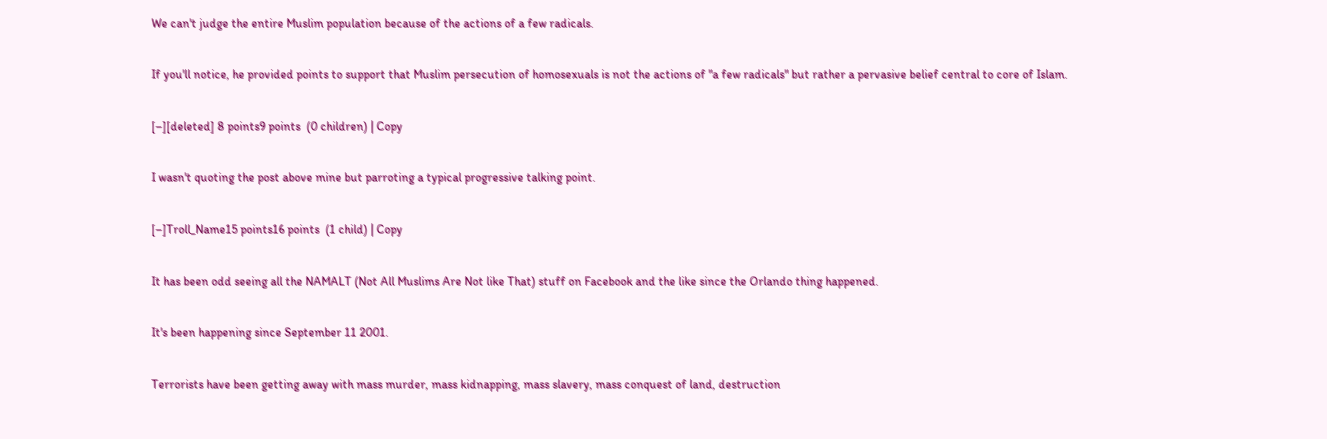We can't judge the entire Muslim population because of the actions of a few radicals.

If you'll notice, he provided points to support that Muslim persecution of homosexuals is not the actions of "a few radicals" but rather a pervasive belief central to core of Islam.

[–][deleted] 8 points9 points  (0 children) | Copy

I wasn't quoting the post above mine but parroting a typical progressive talking point.

[–]Troll_Name15 points16 points  (1 child) | Copy

It has been odd seeing all the NAMALT (Not All Muslims Are Not like That) stuff on Facebook and the like since the Orlando thing happened.

It's been happening since September 11 2001.

Terrorists have been getting away with mass murder, mass kidnapping, mass slavery, mass conquest of land, destruction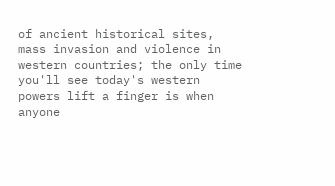of ancient historical sites, mass invasion and violence in western countries; the only time you'll see today's western powers lift a finger is when anyone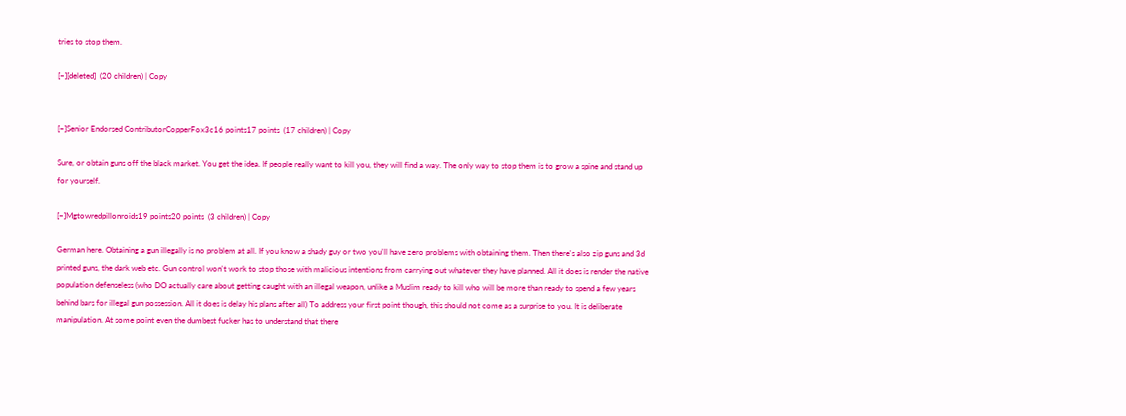tries to stop them.

[–][deleted]  (20 children) | Copy


[–]Senior Endorsed ContributorCopperFox3c16 points17 points  (17 children) | Copy

Sure, or obtain guns off the black market. You get the idea. If people really want to kill you, they will find a way. The only way to stop them is to grow a spine and stand up for yourself.

[–]Mgtowredpillonroids19 points20 points  (3 children) | Copy

German here. Obtaining a gun illegally is no problem at all. If you know a shady guy or two you'll have zero problems with obtaining them. Then there's also zip guns and 3d printed guns, the dark web etc. Gun control won't work to stop those with malicious intentions from carrying out whatever they have planned. All it does is render the native population defenseless (who DO actually care about getting caught with an illegal weapon, unlike a Muslim ready to kill who will be more than ready to spend a few years behind bars for illegal gun possession. All it does is delay his plans after all) To address your first point though, this should not come as a surprise to you. It is deliberate manipulation. At some point even the dumbest fucker has to understand that there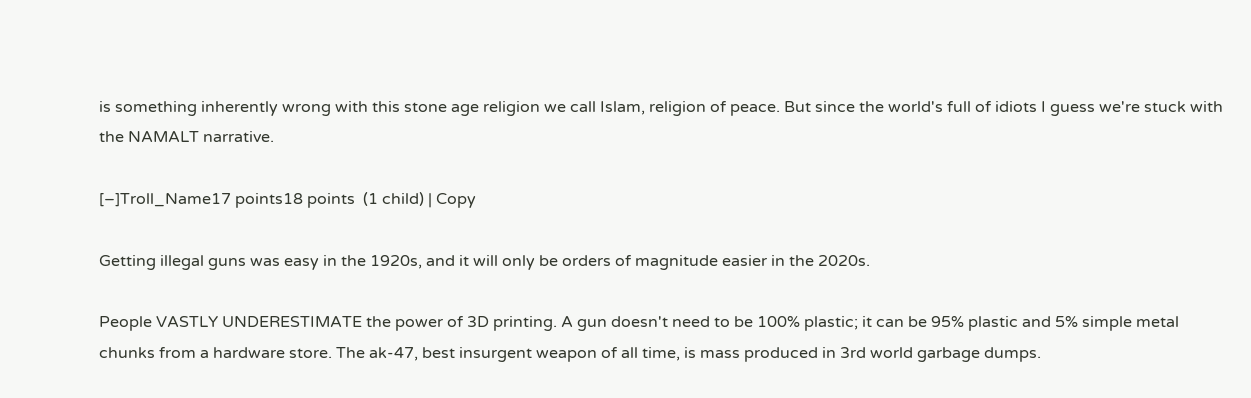is something inherently wrong with this stone age religion we call Islam, religion of peace. But since the world's full of idiots I guess we're stuck with the NAMALT narrative.

[–]Troll_Name17 points18 points  (1 child) | Copy

Getting illegal guns was easy in the 1920s, and it will only be orders of magnitude easier in the 2020s.

People VASTLY UNDERESTIMATE the power of 3D printing. A gun doesn't need to be 100% plastic; it can be 95% plastic and 5% simple metal chunks from a hardware store. The ak-47, best insurgent weapon of all time, is mass produced in 3rd world garbage dumps.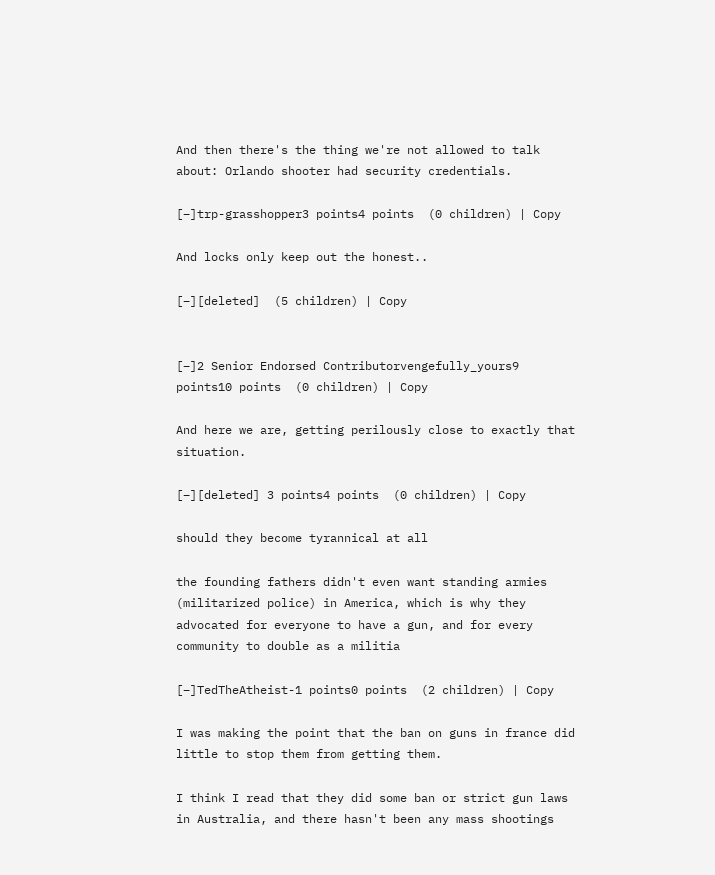And then there's the thing we're not allowed to talk about: Orlando shooter had security credentials.

[–]trp-grasshopper3 points4 points  (0 children) | Copy

And locks only keep out the honest..

[–][deleted]  (5 children) | Copy


[–]2 Senior Endorsed Contributorvengefully_yours9 points10 points  (0 children) | Copy

And here we are, getting perilously close to exactly that situation.

[–][deleted] 3 points4 points  (0 children) | Copy

should they become tyrannical at all

the founding fathers didn't even want standing armies (militarized police) in America, which is why they advocated for everyone to have a gun, and for every community to double as a militia

[–]TedTheAtheist-1 points0 points  (2 children) | Copy

I was making the point that the ban on guns in france did little to stop them from getting them.

I think I read that they did some ban or strict gun laws in Australia, and there hasn't been any mass shootings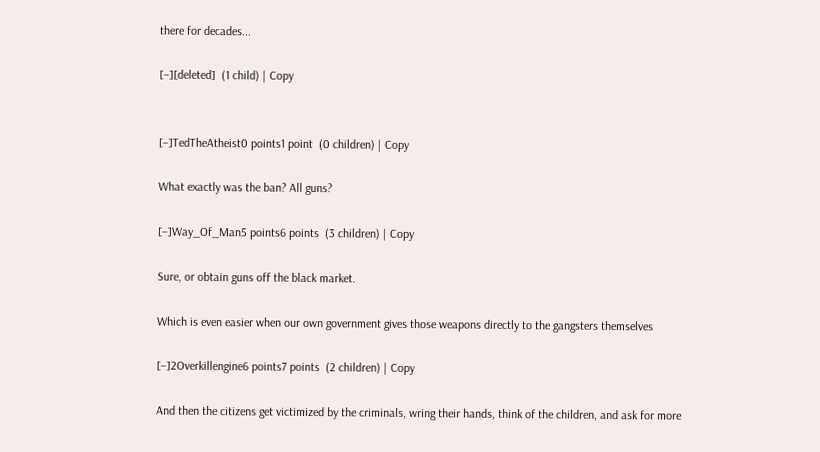there for decades...

[–][deleted]  (1 child) | Copy


[–]TedTheAtheist0 points1 point  (0 children) | Copy

What exactly was the ban? All guns?

[–]Way_Of_Man5 points6 points  (3 children) | Copy

Sure, or obtain guns off the black market.

Which is even easier when our own government gives those weapons directly to the gangsters themselves

[–]2Overkillengine6 points7 points  (2 children) | Copy

And then the citizens get victimized by the criminals, wring their hands, think of the children, and ask for more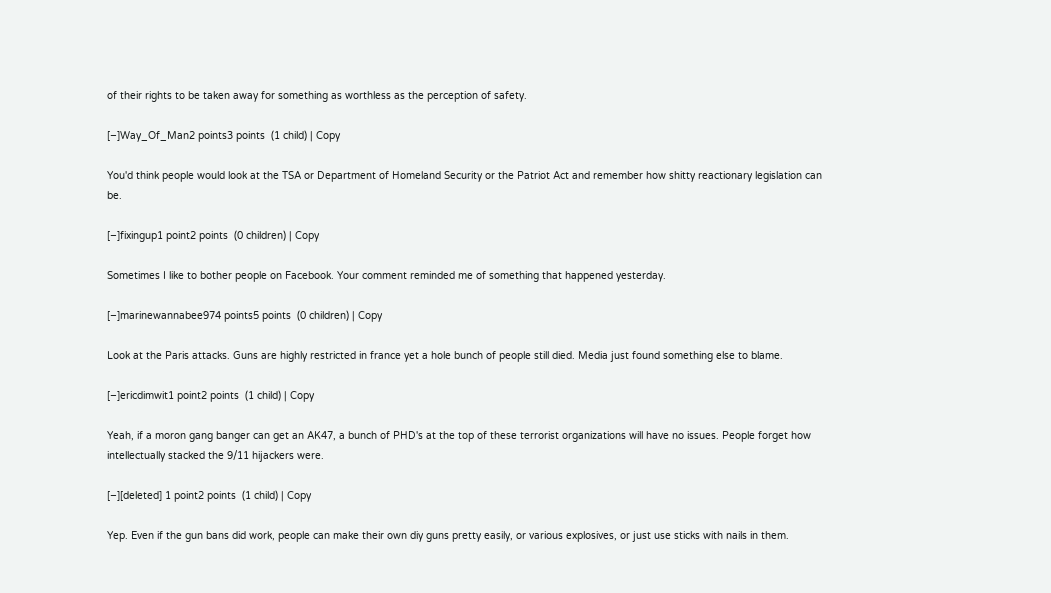of their rights to be taken away for something as worthless as the perception of safety.

[–]Way_Of_Man2 points3 points  (1 child) | Copy

You'd think people would look at the TSA or Department of Homeland Security or the Patriot Act and remember how shitty reactionary legislation can be.

[–]fixingup1 point2 points  (0 children) | Copy

Sometimes I like to bother people on Facebook. Your comment reminded me of something that happened yesterday.

[–]marinewannabee974 points5 points  (0 children) | Copy

Look at the Paris attacks. Guns are highly restricted in france yet a hole bunch of people still died. Media just found something else to blame.

[–]ericdimwit1 point2 points  (1 child) | Copy

Yeah, if a moron gang banger can get an AK47, a bunch of PHD's at the top of these terrorist organizations will have no issues. People forget how intellectually stacked the 9/11 hijackers were.

[–][deleted] 1 point2 points  (1 child) | Copy

Yep. Even if the gun bans did work, people can make their own diy guns pretty easily, or various explosives, or just use sticks with nails in them.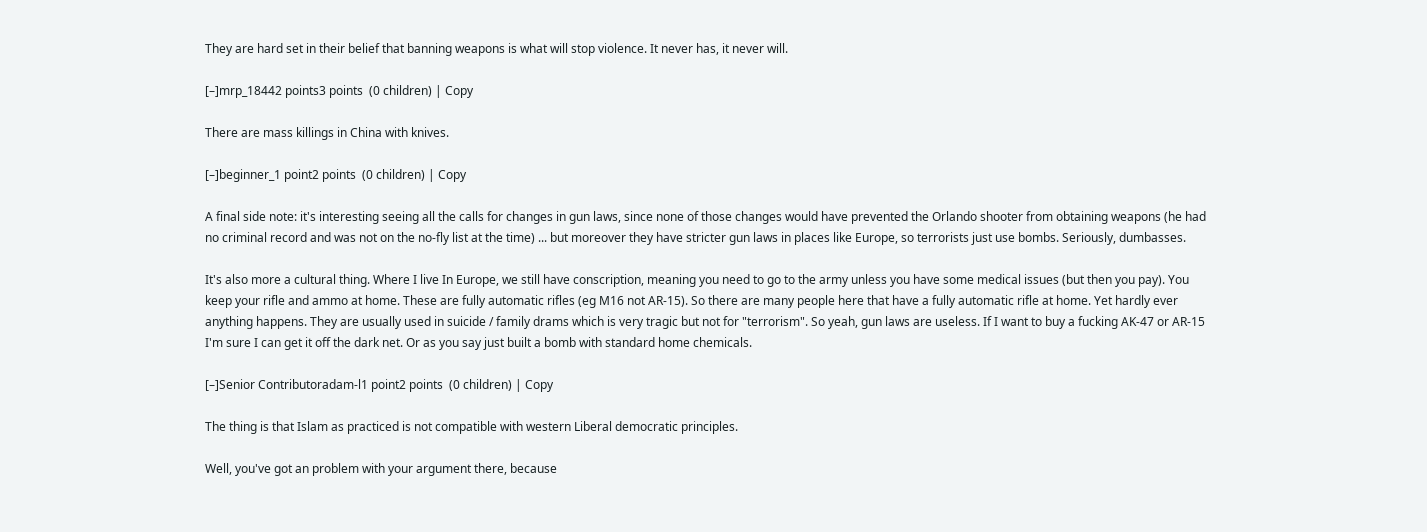They are hard set in their belief that banning weapons is what will stop violence. It never has, it never will.

[–]mrp_18442 points3 points  (0 children) | Copy

There are mass killings in China with knives.

[–]beginner_1 point2 points  (0 children) | Copy

A final side note: it's interesting seeing all the calls for changes in gun laws, since none of those changes would have prevented the Orlando shooter from obtaining weapons (he had no criminal record and was not on the no-fly list at the time) ... but moreover they have stricter gun laws in places like Europe, so terrorists just use bombs. Seriously, dumbasses.

It's also more a cultural thing. Where I live In Europe, we still have conscription, meaning you need to go to the army unless you have some medical issues (but then you pay). You keep your rifle and ammo at home. These are fully automatic rifles (eg M16 not AR-15). So there are many people here that have a fully automatic rifle at home. Yet hardly ever anything happens. They are usually used in suicide / family drams which is very tragic but not for "terrorism". So yeah, gun laws are useless. If I want to buy a fucking AK-47 or AR-15 I'm sure I can get it off the dark net. Or as you say just built a bomb with standard home chemicals.

[–]Senior Contributoradam-l1 point2 points  (0 children) | Copy

The thing is that Islam as practiced is not compatible with western Liberal democratic principles.

Well, you've got an problem with your argument there, because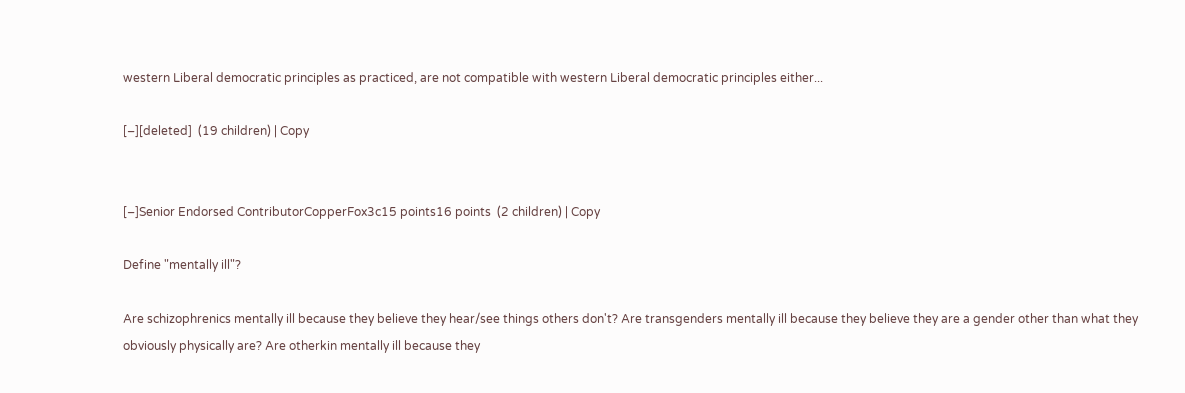western Liberal democratic principles as practiced, are not compatible with western Liberal democratic principles either...

[–][deleted]  (19 children) | Copy


[–]Senior Endorsed ContributorCopperFox3c15 points16 points  (2 children) | Copy

Define "mentally ill"?

Are schizophrenics mentally ill because they believe they hear/see things others don't? Are transgenders mentally ill because they believe they are a gender other than what they obviously physically are? Are otherkin mentally ill because they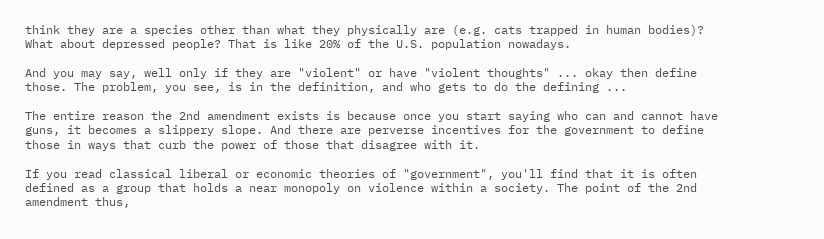think they are a species other than what they physically are (e.g. cats trapped in human bodies)? What about depressed people? That is like 20% of the U.S. population nowadays.

And you may say, well only if they are "violent" or have "violent thoughts" ... okay then define those. The problem, you see, is in the definition, and who gets to do the defining ...

The entire reason the 2nd amendment exists is because once you start saying who can and cannot have guns, it becomes a slippery slope. And there are perverse incentives for the government to define those in ways that curb the power of those that disagree with it.

If you read classical liberal or economic theories of "government", you'll find that it is often defined as a group that holds a near monopoly on violence within a society. The point of the 2nd amendment thus,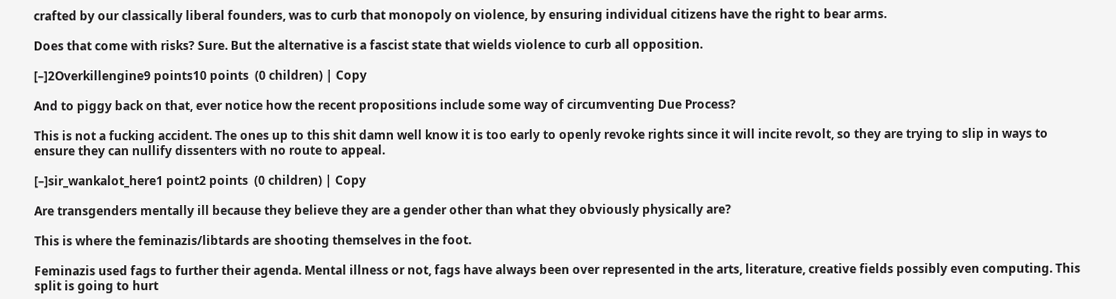crafted by our classically liberal founders, was to curb that monopoly on violence, by ensuring individual citizens have the right to bear arms.

Does that come with risks? Sure. But the alternative is a fascist state that wields violence to curb all opposition.

[–]2Overkillengine9 points10 points  (0 children) | Copy

And to piggy back on that, ever notice how the recent propositions include some way of circumventing Due Process?

This is not a fucking accident. The ones up to this shit damn well know it is too early to openly revoke rights since it will incite revolt, so they are trying to slip in ways to ensure they can nullify dissenters with no route to appeal.

[–]sir_wankalot_here1 point2 points  (0 children) | Copy

Are transgenders mentally ill because they believe they are a gender other than what they obviously physically are?

This is where the feminazis/libtards are shooting themselves in the foot.

Feminazis used fags to further their agenda. Mental illness or not, fags have always been over represented in the arts, literature, creative fields possibly even computing. This split is going to hurt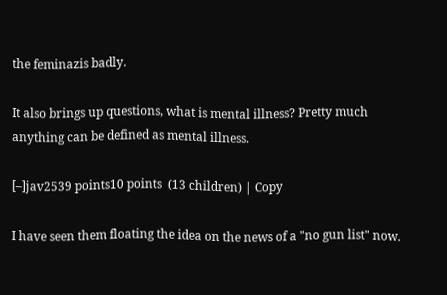the feminazis badly.

It also brings up questions, what is mental illness? Pretty much anything can be defined as mental illness.

[–]jav2539 points10 points  (13 children) | Copy

I have seen them floating the idea on the news of a "no gun list" now.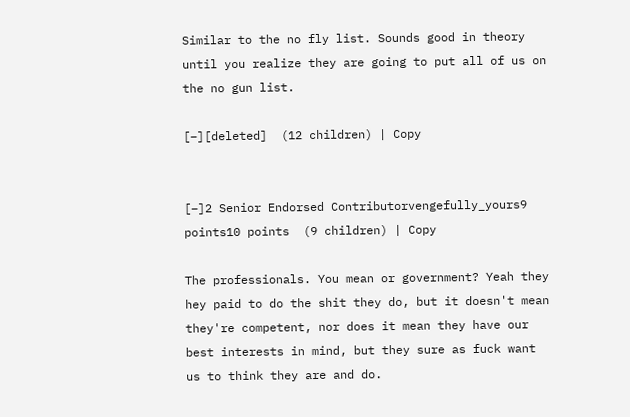Similar to the no fly list. Sounds good in theory until you realize they are going to put all of us on the no gun list.

[–][deleted]  (12 children) | Copy


[–]2 Senior Endorsed Contributorvengefully_yours9 points10 points  (9 children) | Copy

The professionals. You mean or government? Yeah they hey paid to do the shit they do, but it doesn't mean they're competent, nor does it mean they have our best interests in mind, but they sure as fuck want us to think they are and do.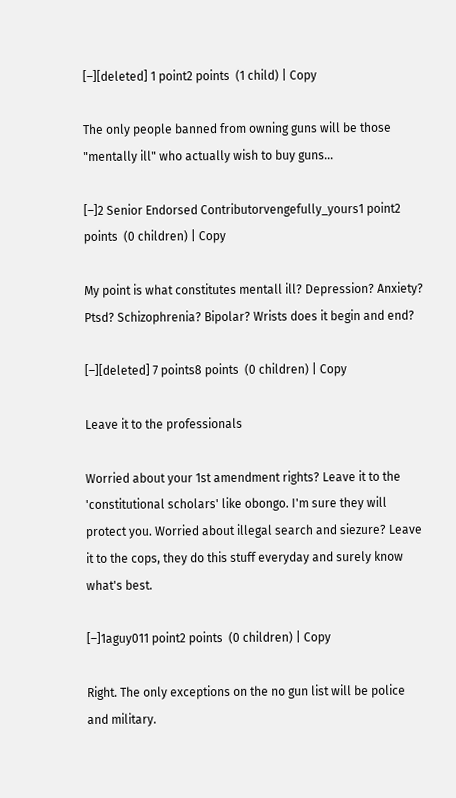[–][deleted] 1 point2 points  (1 child) | Copy

The only people banned from owning guns will be those "mentally ill" who actually wish to buy guns...

[–]2 Senior Endorsed Contributorvengefully_yours1 point2 points  (0 children) | Copy

My point is what constitutes mentall ill? Depression? Anxiety? Ptsd? Schizophrenia? Bipolar? Wrists does it begin and end?

[–][deleted] 7 points8 points  (0 children) | Copy

Leave it to the professionals

Worried about your 1st amendment rights? Leave it to the 'constitutional scholars' like obongo. I'm sure they will protect you. Worried about illegal search and siezure? Leave it to the cops, they do this stuff everyday and surely know what's best.

[–]1aguy011 point2 points  (0 children) | Copy

Right. The only exceptions on the no gun list will be police and military.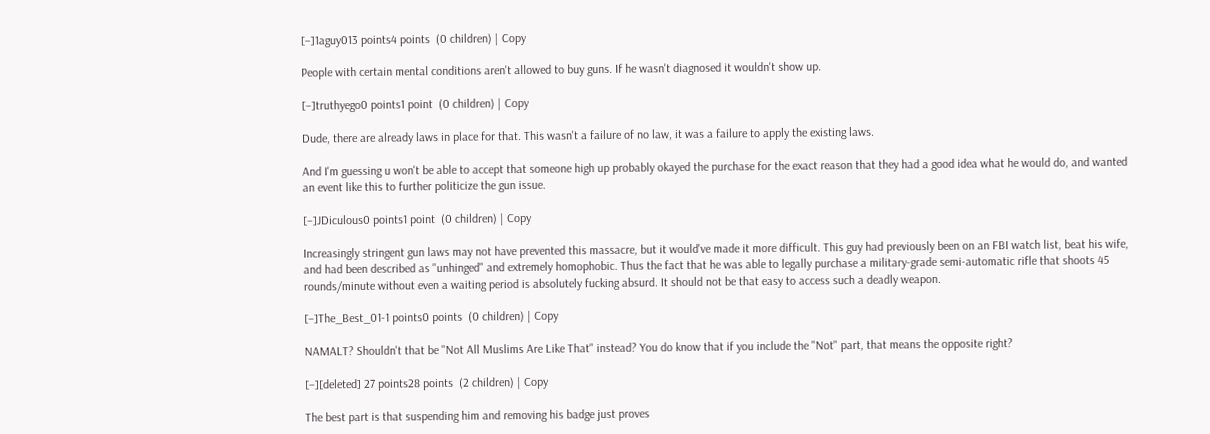[–]1aguy013 points4 points  (0 children) | Copy

People with certain mental conditions aren't allowed to buy guns. If he wasn't diagnosed it wouldn't show up.

[–]truthyego0 points1 point  (0 children) | Copy

Dude, there are already laws in place for that. This wasn't a failure of no law, it was a failure to apply the existing laws.

And I'm guessing u won't be able to accept that someone high up probably okayed the purchase for the exact reason that they had a good idea what he would do, and wanted an event like this to further politicize the gun issue.

[–]JDiculous0 points1 point  (0 children) | Copy

Increasingly stringent gun laws may not have prevented this massacre, but it would've made it more difficult. This guy had previously been on an FBI watch list, beat his wife, and had been described as "unhinged" and extremely homophobic. Thus the fact that he was able to legally purchase a military-grade semi-automatic rifle that shoots 45 rounds/minute without even a waiting period is absolutely fucking absurd. It should not be that easy to access such a deadly weapon.

[–]The_Best_01-1 points0 points  (0 children) | Copy

NAMALT? Shouldn't that be "Not All Muslims Are Like That" instead? You do know that if you include the "Not" part, that means the opposite right?

[–][deleted] 27 points28 points  (2 children) | Copy

The best part is that suspending him and removing his badge just proves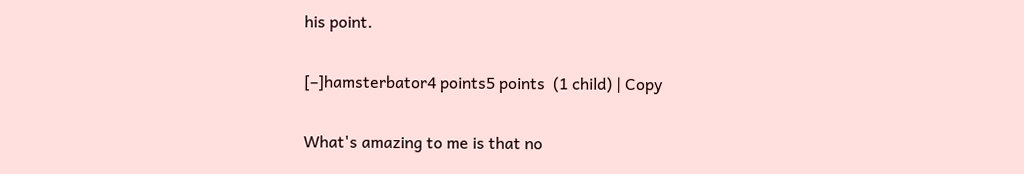his point.

[–]hamsterbator4 points5 points  (1 child) | Copy

What's amazing to me is that no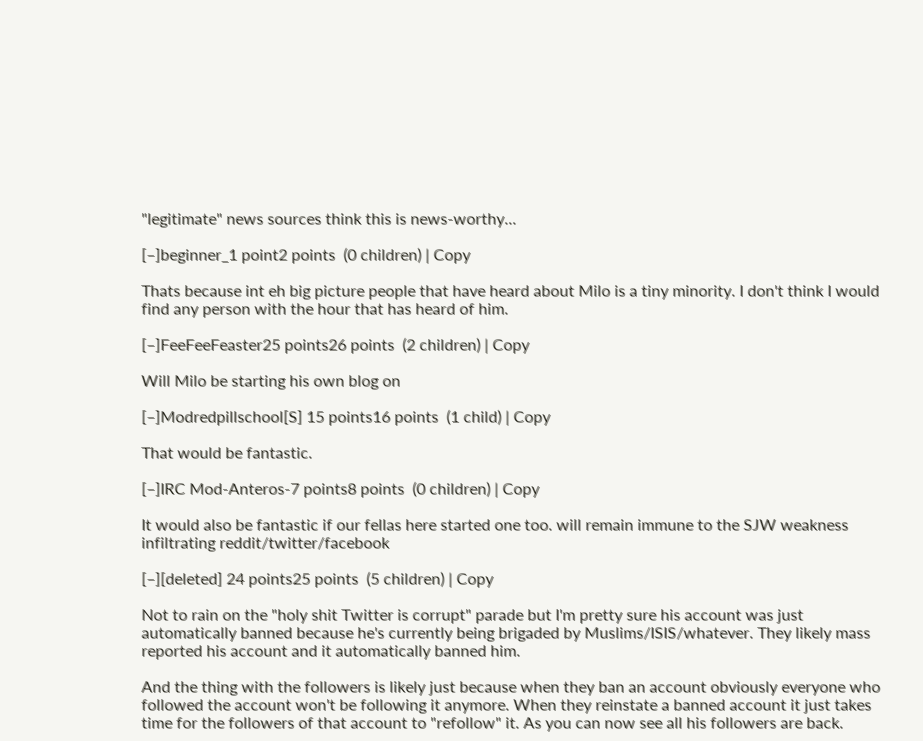"legitimate" news sources think this is news-worthy...

[–]beginner_1 point2 points  (0 children) | Copy

Thats because int eh big picture people that have heard about Milo is a tiny minority. I don't think I would find any person with the hour that has heard of him.

[–]FeeFeeFeaster25 points26 points  (2 children) | Copy

Will Milo be starting his own blog on

[–]Modredpillschool[S] 15 points16 points  (1 child) | Copy

That would be fantastic.

[–]IRC Mod-Anteros-7 points8 points  (0 children) | Copy

It would also be fantastic if our fellas here started one too. will remain immune to the SJW weakness infiltrating reddit/twitter/facebook

[–][deleted] 24 points25 points  (5 children) | Copy

Not to rain on the "holy shit Twitter is corrupt" parade but I'm pretty sure his account was just automatically banned because he's currently being brigaded by Muslims/ISIS/whatever. They likely mass reported his account and it automatically banned him.

And the thing with the followers is likely just because when they ban an account obviously everyone who followed the account won't be following it anymore. When they reinstate a banned account it just takes time for the followers of that account to "refollow" it. As you can now see all his followers are back.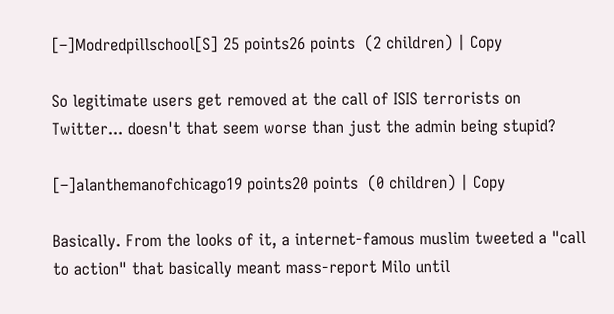[–]Modredpillschool[S] 25 points26 points  (2 children) | Copy

So legitimate users get removed at the call of ISIS terrorists on Twitter... doesn't that seem worse than just the admin being stupid?

[–]alanthemanofchicago19 points20 points  (0 children) | Copy

Basically. From the looks of it, a internet-famous muslim tweeted a "call to action" that basically meant mass-report Milo until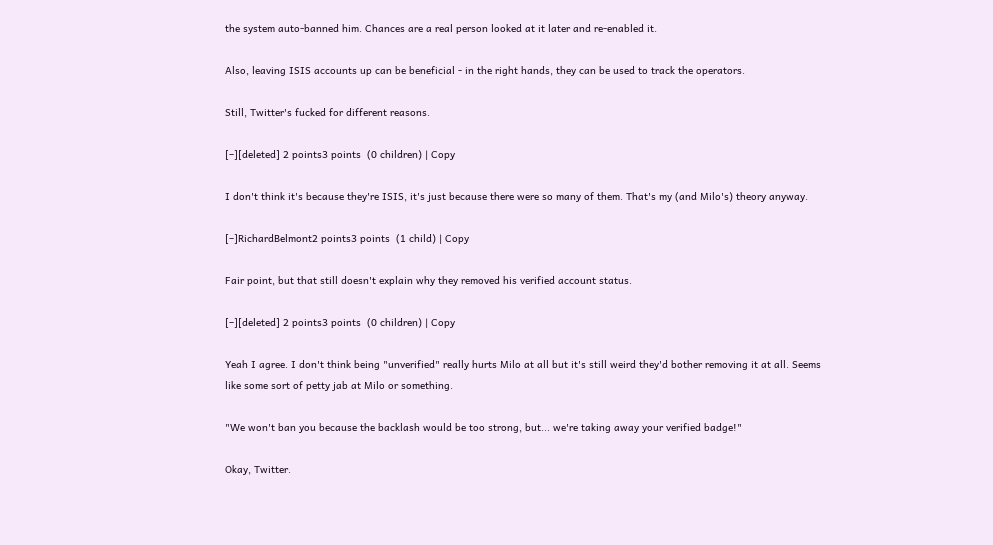the system auto-banned him. Chances are a real person looked at it later and re-enabled it.

Also, leaving ISIS accounts up can be beneficial - in the right hands, they can be used to track the operators.

Still, Twitter's fucked for different reasons.

[–][deleted] 2 points3 points  (0 children) | Copy

I don't think it's because they're ISIS, it's just because there were so many of them. That's my (and Milo's) theory anyway.

[–]RichardBelmont2 points3 points  (1 child) | Copy

Fair point, but that still doesn't explain why they removed his verified account status.

[–][deleted] 2 points3 points  (0 children) | Copy

Yeah I agree. I don't think being "unverified" really hurts Milo at all but it's still weird they'd bother removing it at all. Seems like some sort of petty jab at Milo or something.

"We won't ban you because the backlash would be too strong, but... we're taking away your verified badge!"

Okay, Twitter.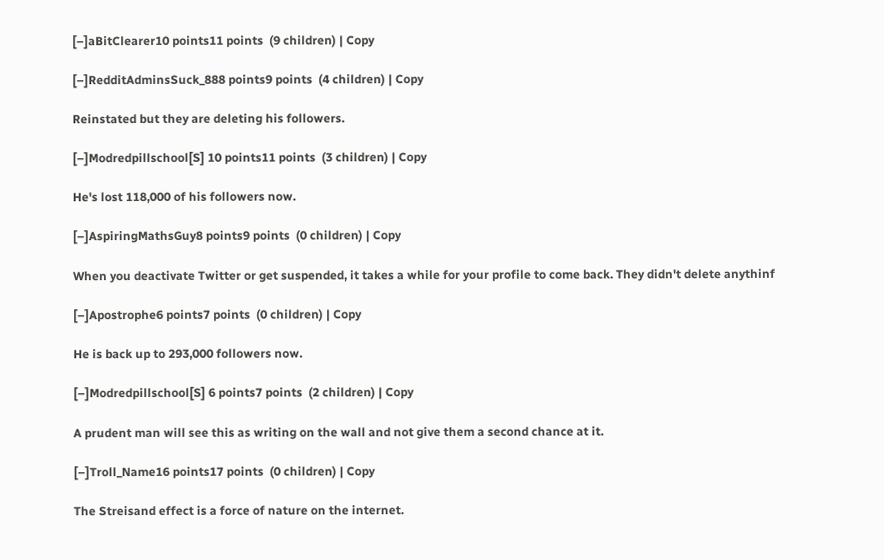[–]aBitClearer10 points11 points  (9 children) | Copy

[–]RedditAdminsSuck_888 points9 points  (4 children) | Copy

Reinstated but they are deleting his followers.

[–]Modredpillschool[S] 10 points11 points  (3 children) | Copy

He's lost 118,000 of his followers now.

[–]AspiringMathsGuy8 points9 points  (0 children) | Copy

When you deactivate Twitter or get suspended, it takes a while for your profile to come back. They didn't delete anythinf

[–]Apostrophe6 points7 points  (0 children) | Copy

He is back up to 293,000 followers now.

[–]Modredpillschool[S] 6 points7 points  (2 children) | Copy

A prudent man will see this as writing on the wall and not give them a second chance at it.

[–]Troll_Name16 points17 points  (0 children) | Copy

The Streisand effect is a force of nature on the internet.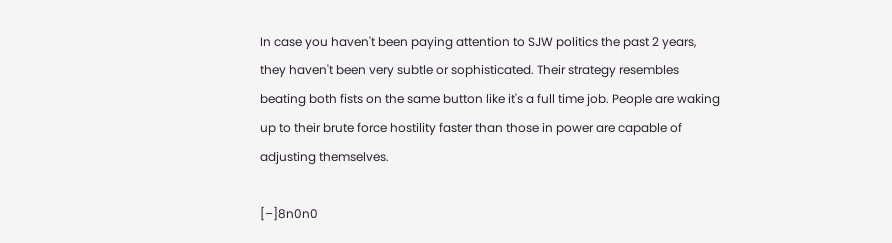In case you haven't been paying attention to SJW politics the past 2 years, they haven't been very subtle or sophisticated. Their strategy resembles beating both fists on the same button like it's a full time job. People are waking up to their brute force hostility faster than those in power are capable of adjusting themselves.

[–]8n0n0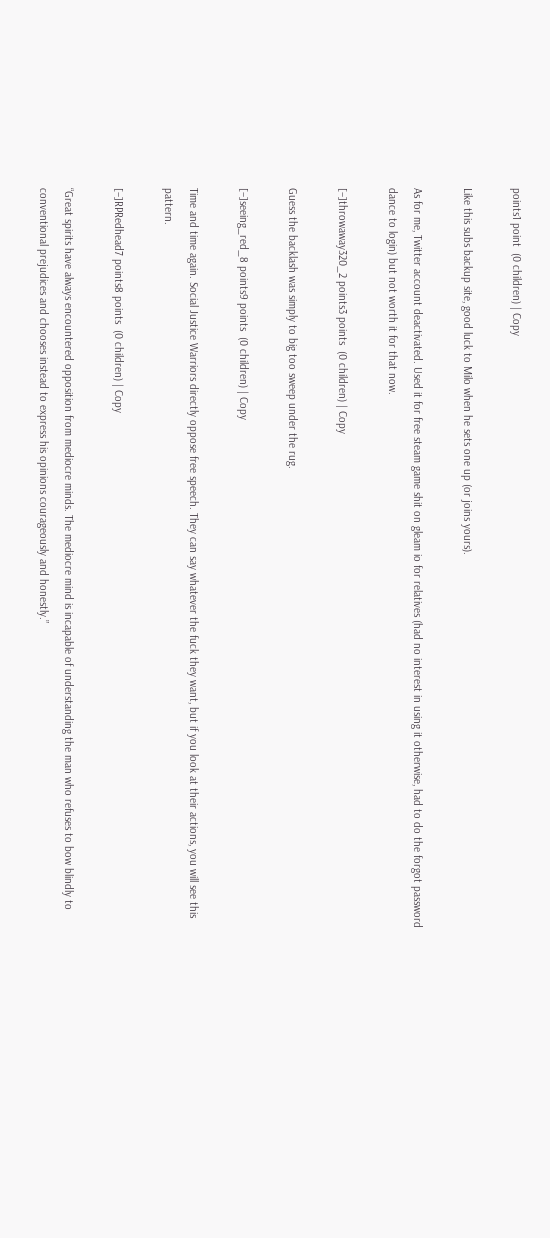points1 point  (0 children) | Copy

Like this subs backup site, good luck to Milo when he sets one up (or joins yours).

As for me, Twitter account deactivated. Used it for free steam game shit on gleam io for relatives (had no interest in using it otherwise, had to do the forgot password dance to login) but not worth it for that now.

[–]throwaway320_2 points3 points  (0 children) | Copy

Guess the backlash was simply to big too sweep under the rug.

[–]seeing_red_8 points9 points  (0 children) | Copy

Time and time again. Social Justice Warriors directly oppose free speech. They can say whatever the fuck they want, but if you look at their actions, you will see this pattern.

[–]RPRedhead7 points8 points  (0 children) | Copy

“Great spirits have always encountered opposition from mediocre minds. The mediocre mind is incapable of understanding the man who refuses to bow blindly to conventional prejudices and chooses instead to express his opinions courageously and honestly.”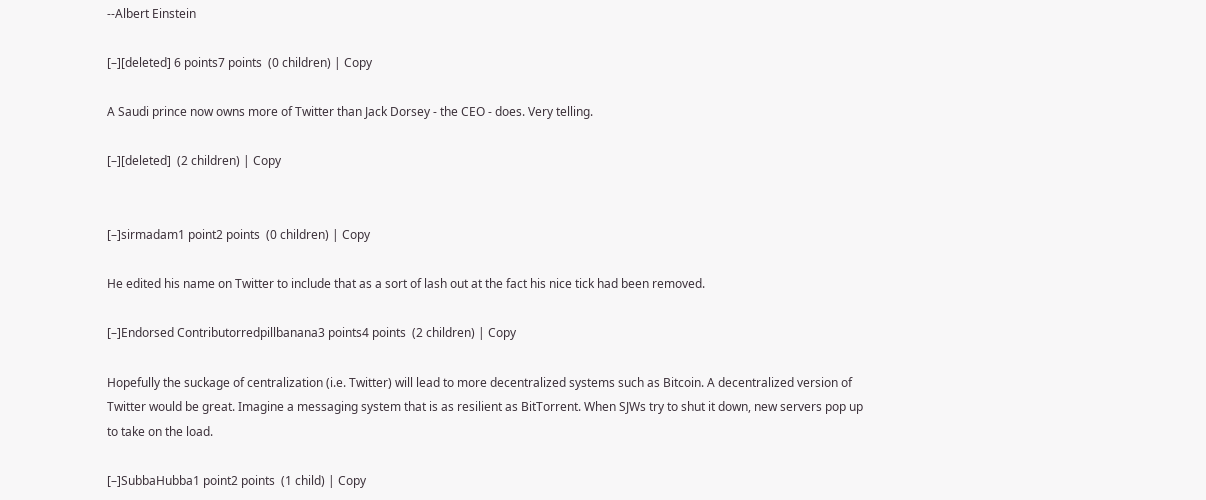--Albert Einstein

[–][deleted] 6 points7 points  (0 children) | Copy

A Saudi prince now owns more of Twitter than Jack Dorsey - the CEO - does. Very telling.

[–][deleted]  (2 children) | Copy


[–]sirmadam1 point2 points  (0 children) | Copy

He edited his name on Twitter to include that as a sort of lash out at the fact his nice tick had been removed.

[–]Endorsed Contributorredpillbanana3 points4 points  (2 children) | Copy

Hopefully the suckage of centralization (i.e. Twitter) will lead to more decentralized systems such as Bitcoin. A decentralized version of Twitter would be great. Imagine a messaging system that is as resilient as BitTorrent. When SJWs try to shut it down, new servers pop up to take on the load.

[–]SubbaHubba1 point2 points  (1 child) | Copy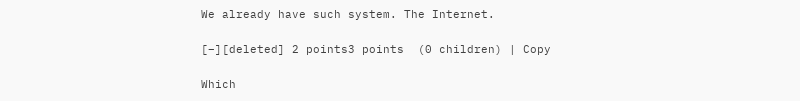We already have such system. The Internet.

[–][deleted] 2 points3 points  (0 children) | Copy

Which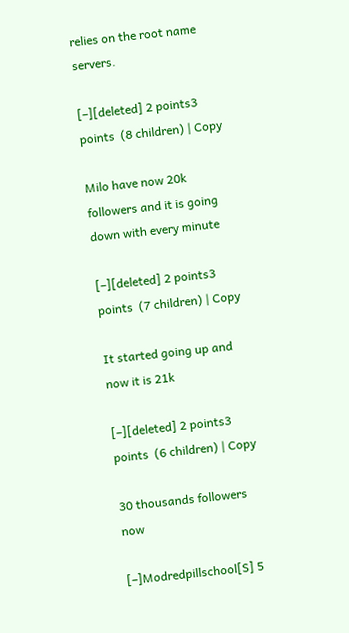relies on the root name servers.

[–][deleted] 2 points3 points  (8 children) | Copy

Milo have now 20k followers and it is going down with every minute

[–][deleted] 2 points3 points  (7 children) | Copy

It started going up and now it is 21k

[–][deleted] 2 points3 points  (6 children) | Copy

30 thousands followers now

[–]Modredpillschool[S] 5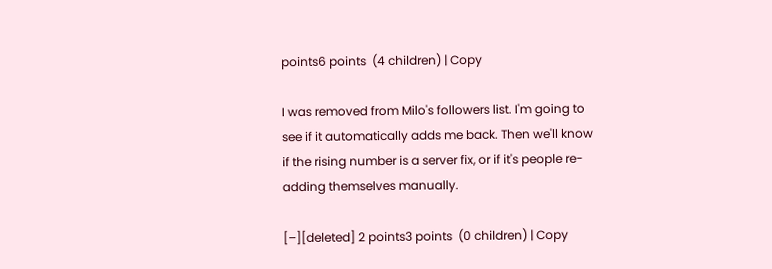points6 points  (4 children) | Copy

I was removed from Milo's followers list. I'm going to see if it automatically adds me back. Then we'll know if the rising number is a server fix, or if it's people re-adding themselves manually.

[–][deleted] 2 points3 points  (0 children) | Copy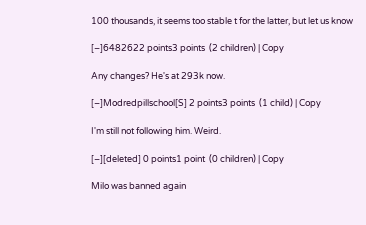100 thousands, it seems too stable t for the latter, but let us know

[–]6482622 points3 points  (2 children) | Copy

Any changes? He's at 293k now.

[–]Modredpillschool[S] 2 points3 points  (1 child) | Copy

I'm still not following him. Weird.

[–][deleted] 0 points1 point  (0 children) | Copy

Milo was banned again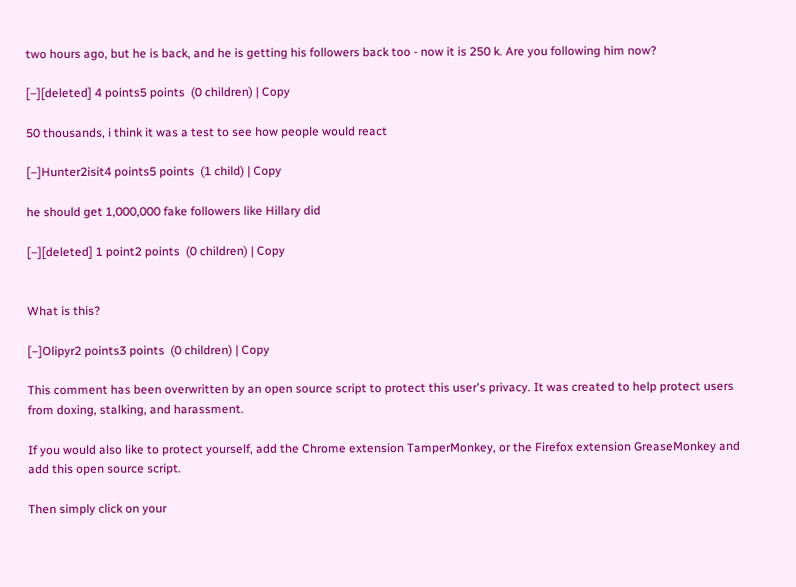two hours ago, but he is back, and he is getting his followers back too - now it is 250 k. Are you following him now?

[–][deleted] 4 points5 points  (0 children) | Copy

50 thousands, i think it was a test to see how people would react

[–]Hunter2isit4 points5 points  (1 child) | Copy

he should get 1,000,000 fake followers like Hillary did

[–][deleted] 1 point2 points  (0 children) | Copy


What is this?

[–]Olipyr2 points3 points  (0 children) | Copy

This comment has been overwritten by an open source script to protect this user's privacy. It was created to help protect users from doxing, stalking, and harassment.

If you would also like to protect yourself, add the Chrome extension TamperMonkey, or the Firefox extension GreaseMonkey and add this open source script.

Then simply click on your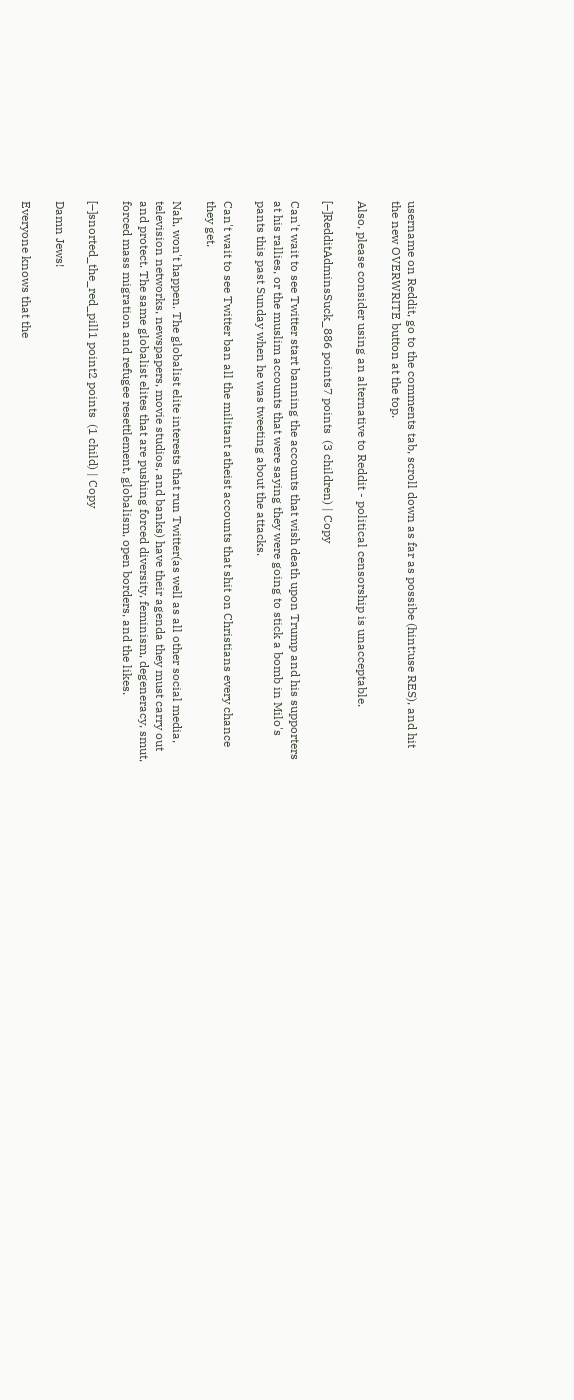username on Reddit, go to the comments tab, scroll down as far as possibe (hint:use RES), and hit the new OVERWRITE button at the top.

Also, please consider using an alternative to Reddit - political censorship is unacceptable.

[–]RedditAdminsSuck_886 points7 points  (3 children) | Copy

Can't wait to see Twitter start banning the accounts that wish death upon Trump and his supporters at his rallies, or the muslim accounts that were saying they were going to stick a bomb in Milo's pants this past Sunday when he was tweeting about the attacks.

Can't wait to see Twitter ban all the militant atheist accounts that shit on Christians every chance they get.

Nah, won't happen. The globalist elite interests that run Twitter(as well as all other social media, television networks, newspapers, movie studios, and banks) have their agenda they must carry out and protect. The same globalist elites that are pushing forced diversity, feminism, degeneracy, smut, forced mass migration and refugee resettlement, globalism, open borders, and the likes.

[–]snorted_the_red_pill1 point2 points  (1 child) | Copy

Damn Jews!

Everyone knows that the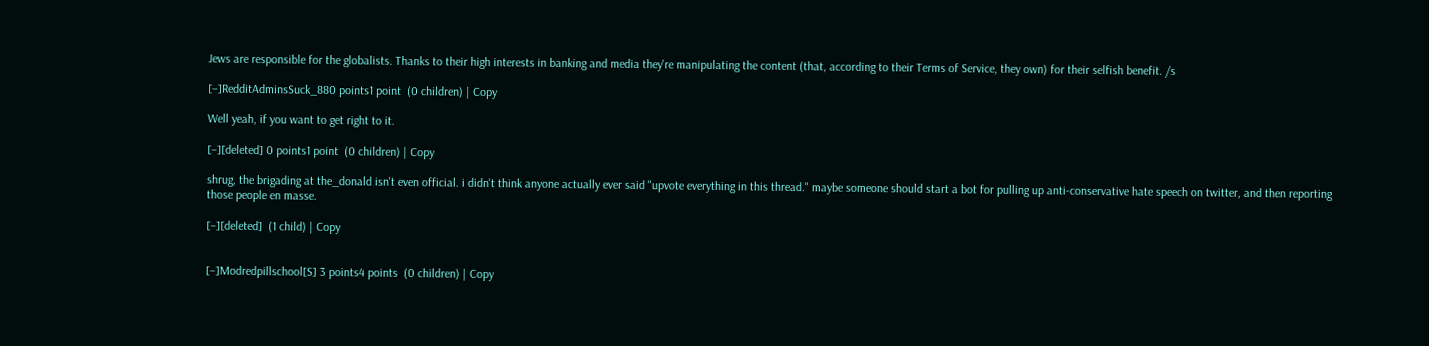Jews are responsible for the globalists. Thanks to their high interests in banking and media they're manipulating the content (that, according to their Terms of Service, they own) for their selfish benefit. /s

[–]RedditAdminsSuck_880 points1 point  (0 children) | Copy

Well yeah, if you want to get right to it.

[–][deleted] 0 points1 point  (0 children) | Copy

shrug, the brigading at the_donald isn't even official. i didn't think anyone actually ever said "upvote everything in this thread." maybe someone should start a bot for pulling up anti-conservative hate speech on twitter, and then reporting those people en masse.

[–][deleted]  (1 child) | Copy


[–]Modredpillschool[S] 3 points4 points  (0 children) | Copy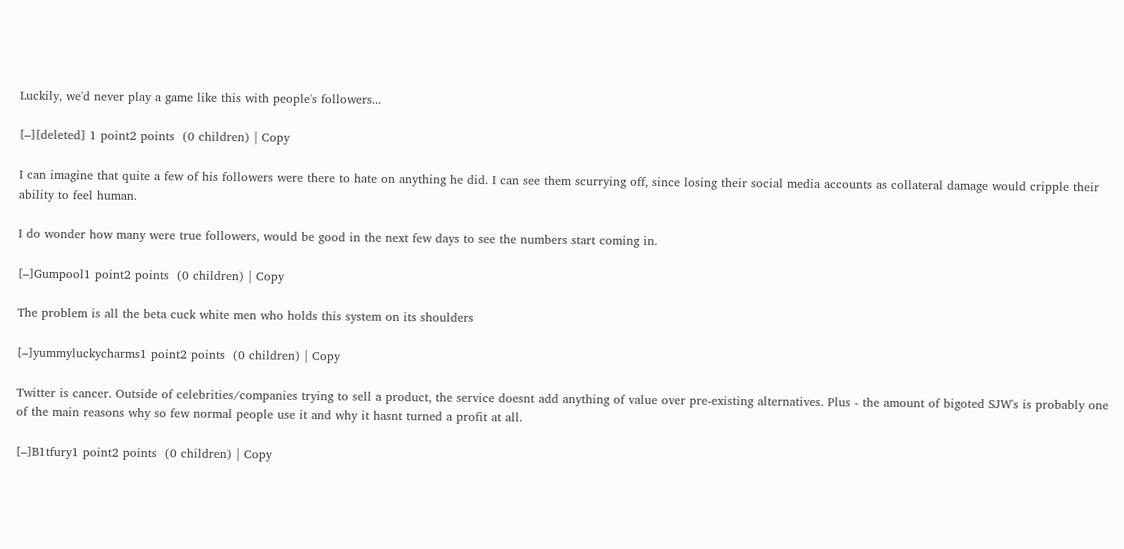Luckily, we'd never play a game like this with people's followers...

[–][deleted] 1 point2 points  (0 children) | Copy

I can imagine that quite a few of his followers were there to hate on anything he did. I can see them scurrying off, since losing their social media accounts as collateral damage would cripple their ability to feel human.

I do wonder how many were true followers, would be good in the next few days to see the numbers start coming in.

[–]Gumpool1 point2 points  (0 children) | Copy

The problem is all the beta cuck white men who holds this system on its shoulders

[–]yummyluckycharms1 point2 points  (0 children) | Copy

Twitter is cancer. Outside of celebrities/companies trying to sell a product, the service doesnt add anything of value over pre-existing alternatives. Plus - the amount of bigoted SJW's is probably one of the main reasons why so few normal people use it and why it hasnt turned a profit at all.

[–]B1tfury1 point2 points  (0 children) | Copy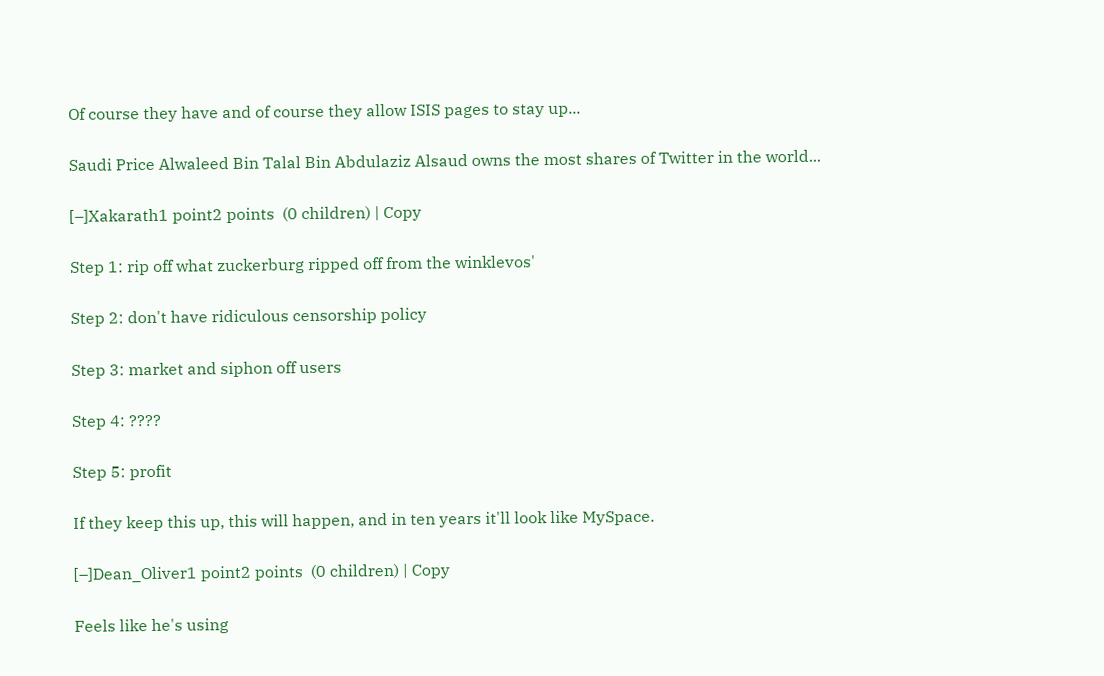Of course they have and of course they allow ISIS pages to stay up...

Saudi Price Alwaleed Bin Talal Bin Abdulaziz Alsaud owns the most shares of Twitter in the world...

[–]Xakarath1 point2 points  (0 children) | Copy

Step 1: rip off what zuckerburg ripped off from the winklevos'

Step 2: don't have ridiculous censorship policy

Step 3: market and siphon off users

Step 4: ????

Step 5: profit

If they keep this up, this will happen, and in ten years it'll look like MySpace.

[–]Dean_Oliver1 point2 points  (0 children) | Copy

Feels like he's using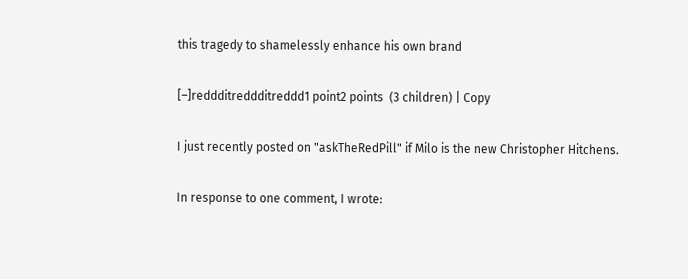this tragedy to shamelessly enhance his own brand

[–]reddditreddditreddd1 point2 points  (3 children) | Copy

I just recently posted on "askTheRedPill" if Milo is the new Christopher Hitchens.

In response to one comment, I wrote: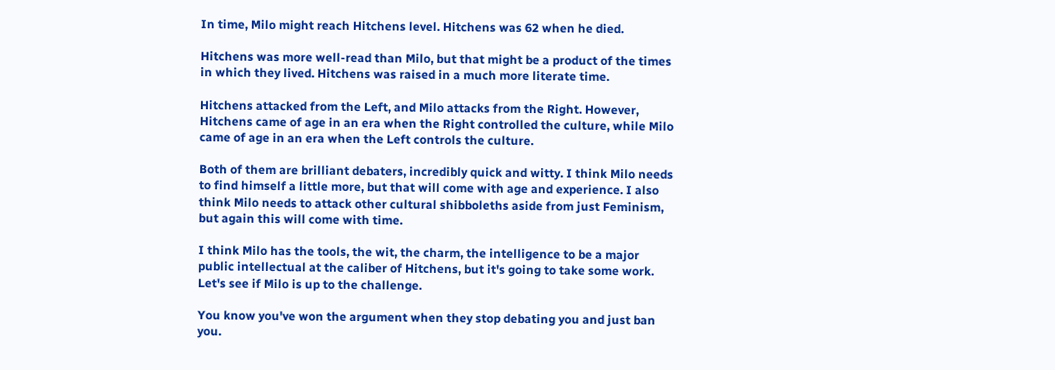In time, Milo might reach Hitchens level. Hitchens was 62 when he died.

Hitchens was more well-read than Milo, but that might be a product of the times in which they lived. Hitchens was raised in a much more literate time.

Hitchens attacked from the Left, and Milo attacks from the Right. However, Hitchens came of age in an era when the Right controlled the culture, while Milo came of age in an era when the Left controls the culture.

Both of them are brilliant debaters, incredibly quick and witty. I think Milo needs to find himself a little more, but that will come with age and experience. I also think Milo needs to attack other cultural shibboleths aside from just Feminism, but again this will come with time.

I think Milo has the tools, the wit, the charm, the intelligence to be a major public intellectual at the caliber of Hitchens, but it's going to take some work. Let's see if Milo is up to the challenge.

You know you've won the argument when they stop debating you and just ban you.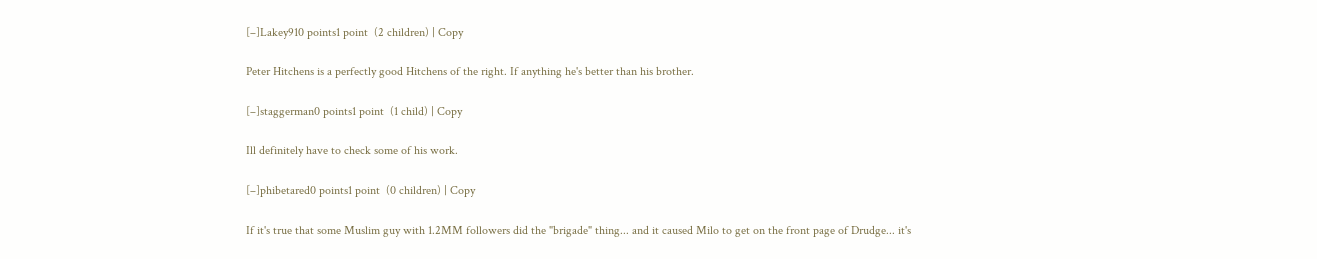[–]Lakey910 points1 point  (2 children) | Copy

Peter Hitchens is a perfectly good Hitchens of the right. If anything he's better than his brother.

[–]staggerman0 points1 point  (1 child) | Copy

Ill definitely have to check some of his work.

[–]phibetared0 points1 point  (0 children) | Copy

If it's true that some Muslim guy with 1.2MM followers did the "brigade" thing... and it caused Milo to get on the front page of Drudge... it's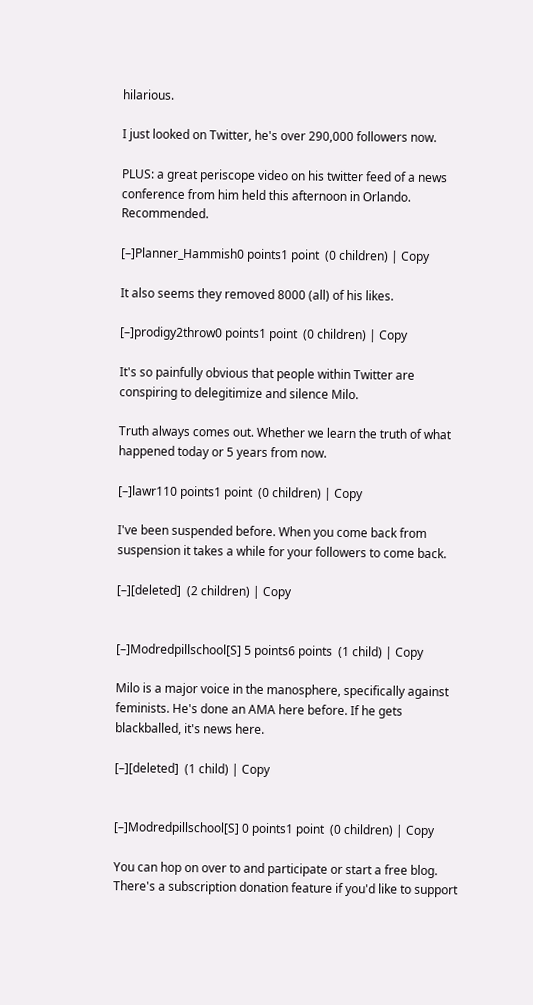hilarious.

I just looked on Twitter, he's over 290,000 followers now.

PLUS: a great periscope video on his twitter feed of a news conference from him held this afternoon in Orlando. Recommended.

[–]Planner_Hammish0 points1 point  (0 children) | Copy

It also seems they removed 8000 (all) of his likes.

[–]prodigy2throw0 points1 point  (0 children) | Copy

It's so painfully obvious that people within Twitter are conspiring to delegitimize and silence Milo.

Truth always comes out. Whether we learn the truth of what happened today or 5 years from now.

[–]lawr110 points1 point  (0 children) | Copy

I've been suspended before. When you come back from suspension it takes a while for your followers to come back.

[–][deleted]  (2 children) | Copy


[–]Modredpillschool[S] 5 points6 points  (1 child) | Copy

Milo is a major voice in the manosphere, specifically against feminists. He's done an AMA here before. If he gets blackballed, it's news here.

[–][deleted]  (1 child) | Copy


[–]Modredpillschool[S] 0 points1 point  (0 children) | Copy

You can hop on over to and participate or start a free blog. There's a subscription donation feature if you'd like to support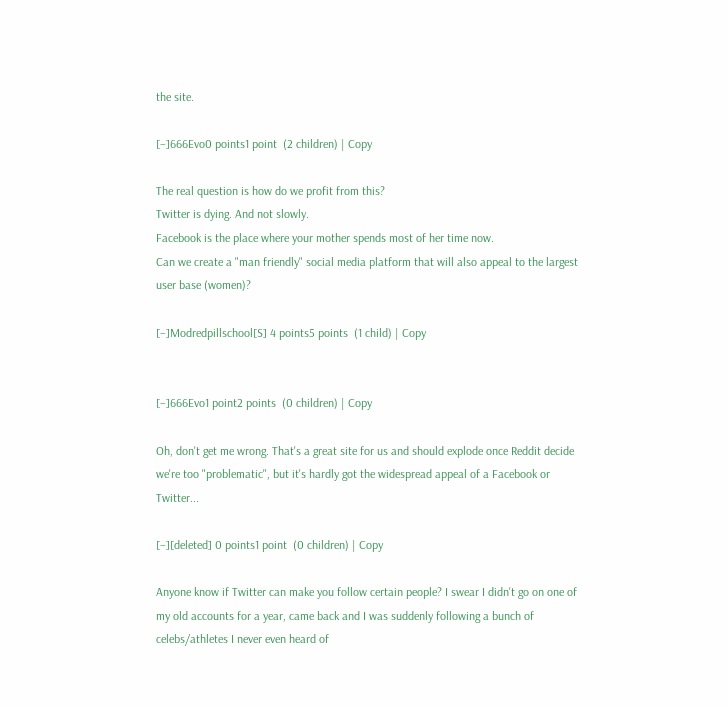the site.

[–]666Evo0 points1 point  (2 children) | Copy

The real question is how do we profit from this?
Twitter is dying. And not slowly.
Facebook is the place where your mother spends most of her time now.
Can we create a "man friendly" social media platform that will also appeal to the largest user base (women)?

[–]Modredpillschool[S] 4 points5 points  (1 child) | Copy


[–]666Evo1 point2 points  (0 children) | Copy

Oh, don't get me wrong. That's a great site for us and should explode once Reddit decide we're too "problematic", but it's hardly got the widespread appeal of a Facebook or Twitter...

[–][deleted] 0 points1 point  (0 children) | Copy

Anyone know if Twitter can make you follow certain people? I swear I didn't go on one of my old accounts for a year, came back and I was suddenly following a bunch of celebs/athletes I never even heard of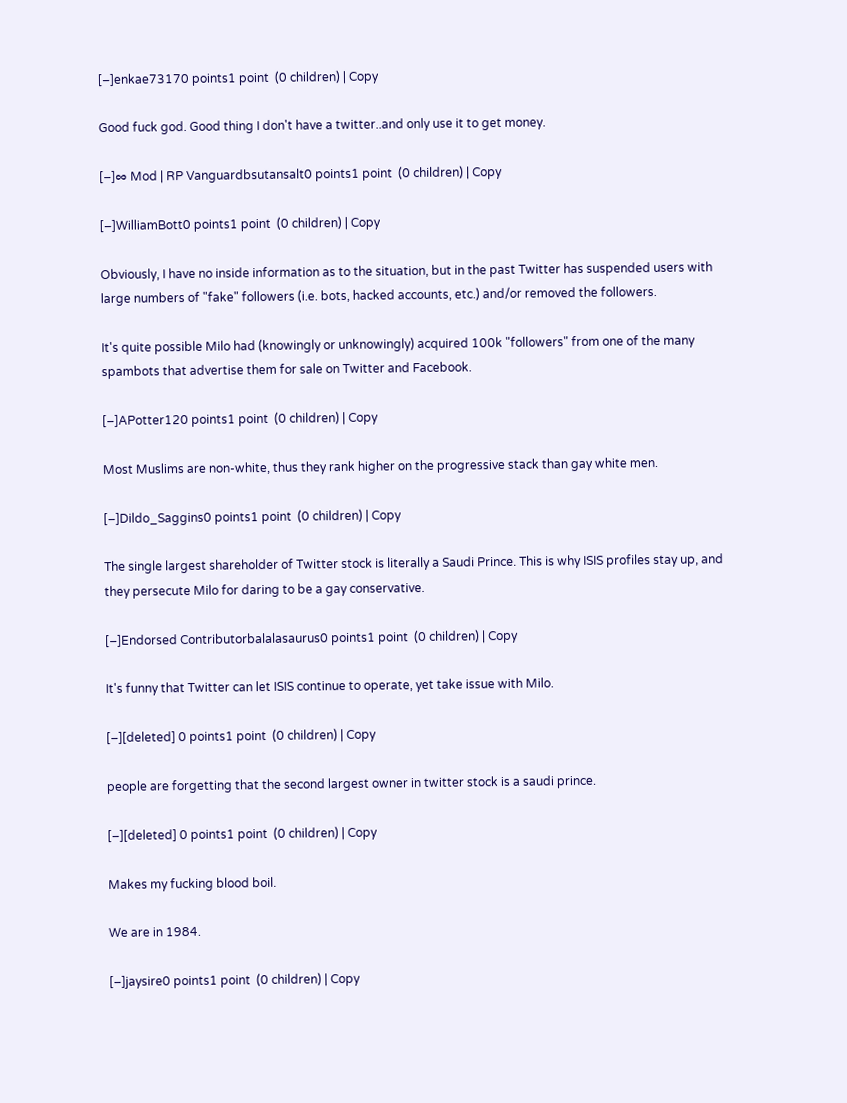[–]enkae73170 points1 point  (0 children) | Copy

Good fuck god. Good thing I don't have a twitter..and only use it to get money.

[–]∞ Mod | RP Vanguardbsutansalt0 points1 point  (0 children) | Copy

[–]WilliamBott0 points1 point  (0 children) | Copy

Obviously, I have no inside information as to the situation, but in the past Twitter has suspended users with large numbers of "fake" followers (i.e. bots, hacked accounts, etc.) and/or removed the followers.

It's quite possible Milo had (knowingly or unknowingly) acquired 100k "followers" from one of the many spambots that advertise them for sale on Twitter and Facebook.

[–]APotter120 points1 point  (0 children) | Copy

Most Muslims are non-white, thus they rank higher on the progressive stack than gay white men.

[–]Dildo_Saggins0 points1 point  (0 children) | Copy

The single largest shareholder of Twitter stock is literally a Saudi Prince. This is why ISIS profiles stay up, and they persecute Milo for daring to be a gay conservative.

[–]Endorsed Contributorbalalasaurus0 points1 point  (0 children) | Copy

It's funny that Twitter can let ISIS continue to operate, yet take issue with Milo.

[–][deleted] 0 points1 point  (0 children) | Copy

people are forgetting that the second largest owner in twitter stock is a saudi prince.

[–][deleted] 0 points1 point  (0 children) | Copy

Makes my fucking blood boil.

We are in 1984.

[–]jaysire0 points1 point  (0 children) | Copy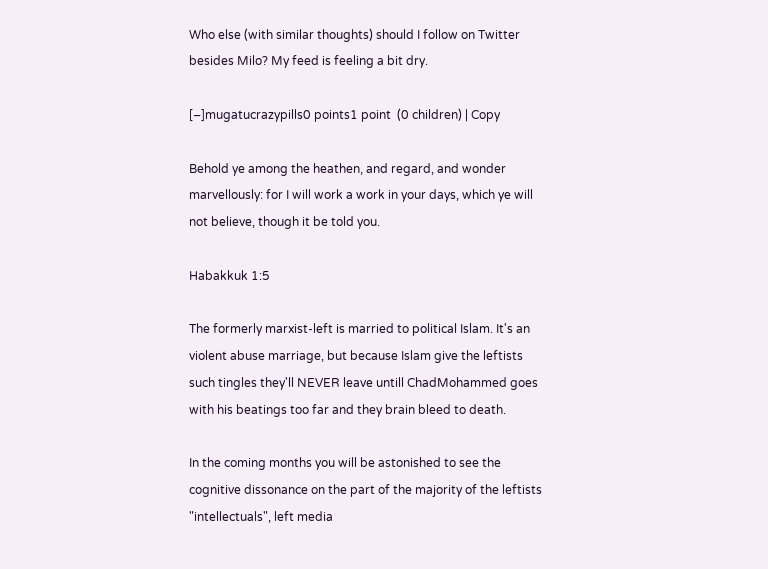Who else (with similar thoughts) should I follow on Twitter besides Milo? My feed is feeling a bit dry.

[–]mugatucrazypills0 points1 point  (0 children) | Copy

Behold ye among the heathen, and regard, and wonder marvellously: for I will work a work in your days, which ye will not believe, though it be told you.

Habakkuk 1:5

The formerly marxist-left is married to political Islam. It's an violent abuse marriage, but because Islam give the leftists such tingles they'll NEVER leave untill ChadMohammed goes with his beatings too far and they brain bleed to death.

In the coming months you will be astonished to see the cognitive dissonance on the part of the majority of the leftists "intellectuals", left media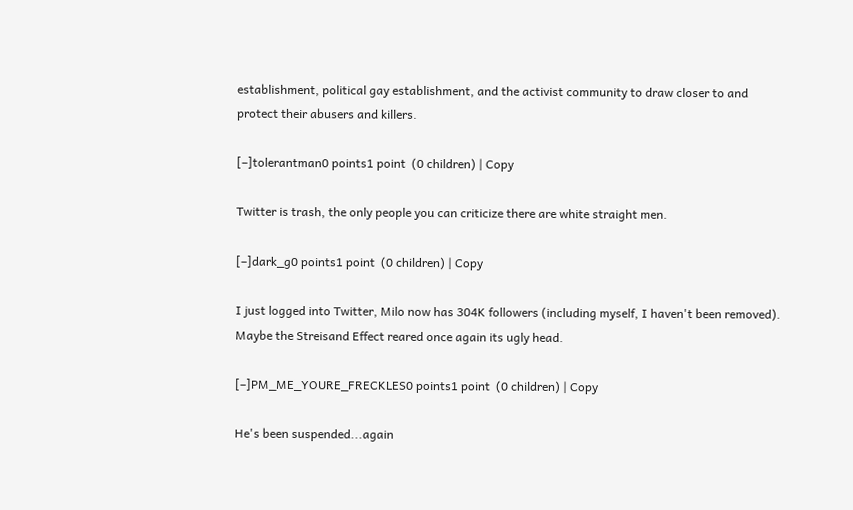establishment, political gay establishment, and the activist community to draw closer to and protect their abusers and killers.

[–]tolerantman0 points1 point  (0 children) | Copy

Twitter is trash, the only people you can criticize there are white straight men.

[–]dark_g0 points1 point  (0 children) | Copy

I just logged into Twitter, Milo now has 304K followers (including myself, I haven't been removed). Maybe the Streisand Effect reared once again its ugly head.

[–]PM_ME_YOURE_FRECKLES0 points1 point  (0 children) | Copy

He's been suspended...again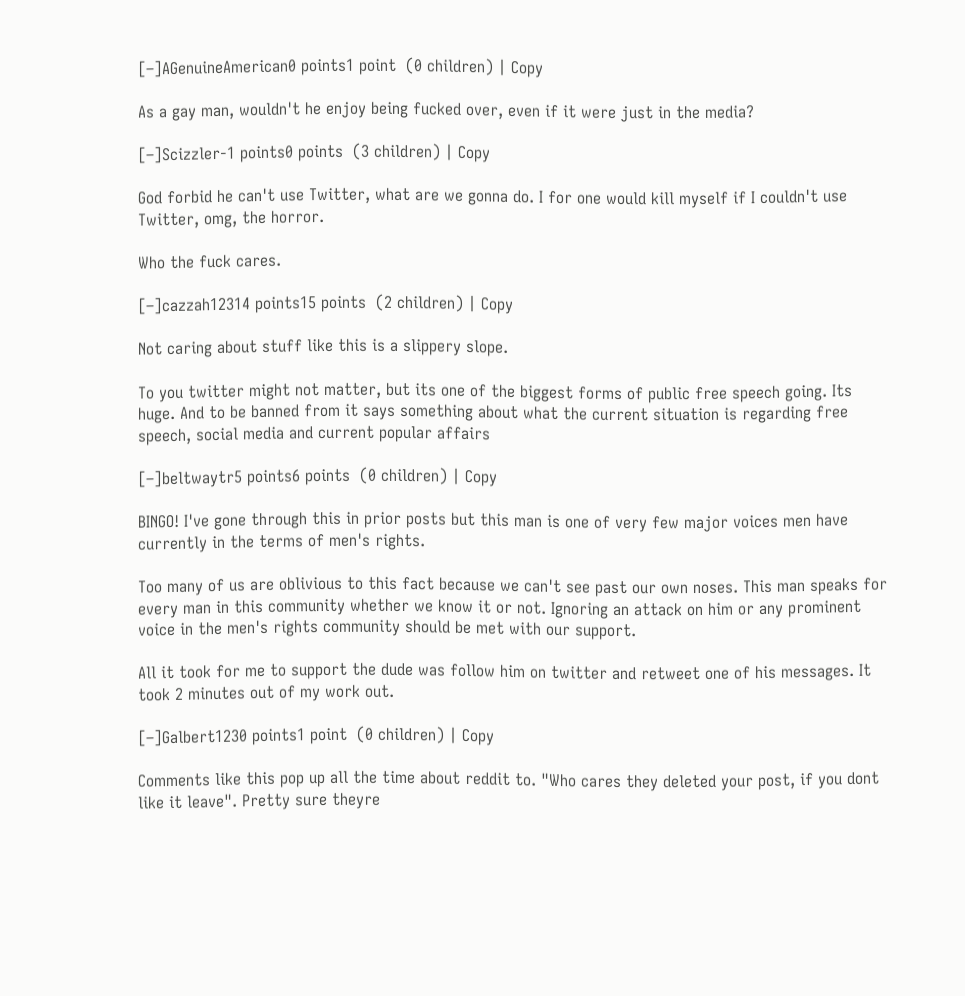[–]AGenuineAmerican0 points1 point  (0 children) | Copy

As a gay man, wouldn't he enjoy being fucked over, even if it were just in the media?

[–]Scizzler-1 points0 points  (3 children) | Copy

God forbid he can't use Twitter, what are we gonna do. I for one would kill myself if I couldn't use Twitter, omg, the horror.

Who the fuck cares.

[–]cazzah12314 points15 points  (2 children) | Copy

Not caring about stuff like this is a slippery slope.

To you twitter might not matter, but its one of the biggest forms of public free speech going. Its huge. And to be banned from it says something about what the current situation is regarding free speech, social media and current popular affairs

[–]beltwaytr5 points6 points  (0 children) | Copy

BINGO! I've gone through this in prior posts but this man is one of very few major voices men have currently in the terms of men's rights.

Too many of us are oblivious to this fact because we can't see past our own noses. This man speaks for every man in this community whether we know it or not. Ignoring an attack on him or any prominent voice in the men's rights community should be met with our support.

All it took for me to support the dude was follow him on twitter and retweet one of his messages. It took 2 minutes out of my work out.

[–]Galbert1230 points1 point  (0 children) | Copy

Comments like this pop up all the time about reddit to. "Who cares they deleted your post, if you dont like it leave". Pretty sure theyre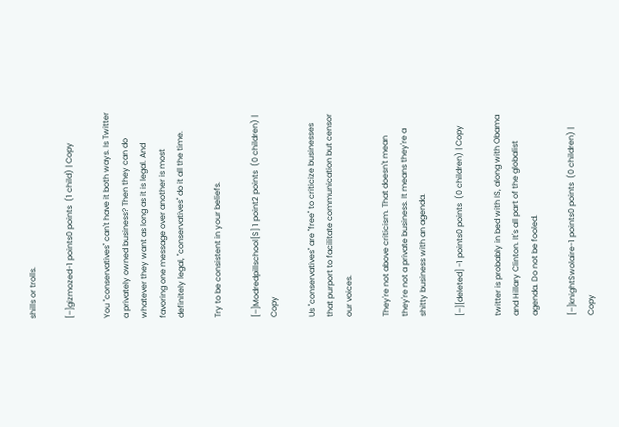shills or trolls.

[–]gizmozed-1 points0 points  (1 child) | Copy

You "conservatives" can't have it both ways. Is Twitter a privately owned business? Then they can do whatever they want as long as it is legal. And favoring one message over another is most definitely legal, "conservatives" do it all the time.

Try to be consistent in your beliefs.

[–]Modredpillschool[S] 1 point2 points  (0 children) | Copy

Us "conservatives" are "free" to criticize businesses that purport to facilitate communication but censor our voices.

They're not above criticism. That doesn't mean they're not a private business. It means they're a shitty business with an agenda.

[–][deleted] -1 points0 points  (0 children) | Copy

twitter is probably in bed with IS, along with Obama and Hillary Clinton. It's all part of the globalist agenda. Do not be fooled.

[–]knightSwolaire-1 points0 points  (0 children) | Copy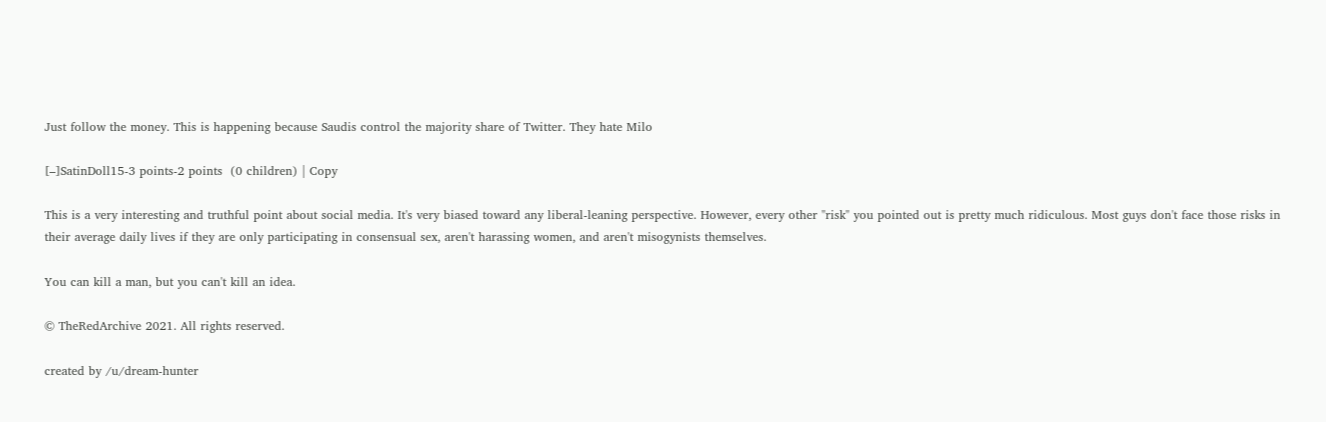Just follow the money. This is happening because Saudis control the majority share of Twitter. They hate Milo

[–]SatinDoll15-3 points-2 points  (0 children) | Copy

This is a very interesting and truthful point about social media. It's very biased toward any liberal-leaning perspective. However, every other "risk" you pointed out is pretty much ridiculous. Most guys don't face those risks in their average daily lives if they are only participating in consensual sex, aren't harassing women, and aren't misogynists themselves.

You can kill a man, but you can't kill an idea.

© TheRedArchive 2021. All rights reserved.

created by /u/dream-hunter